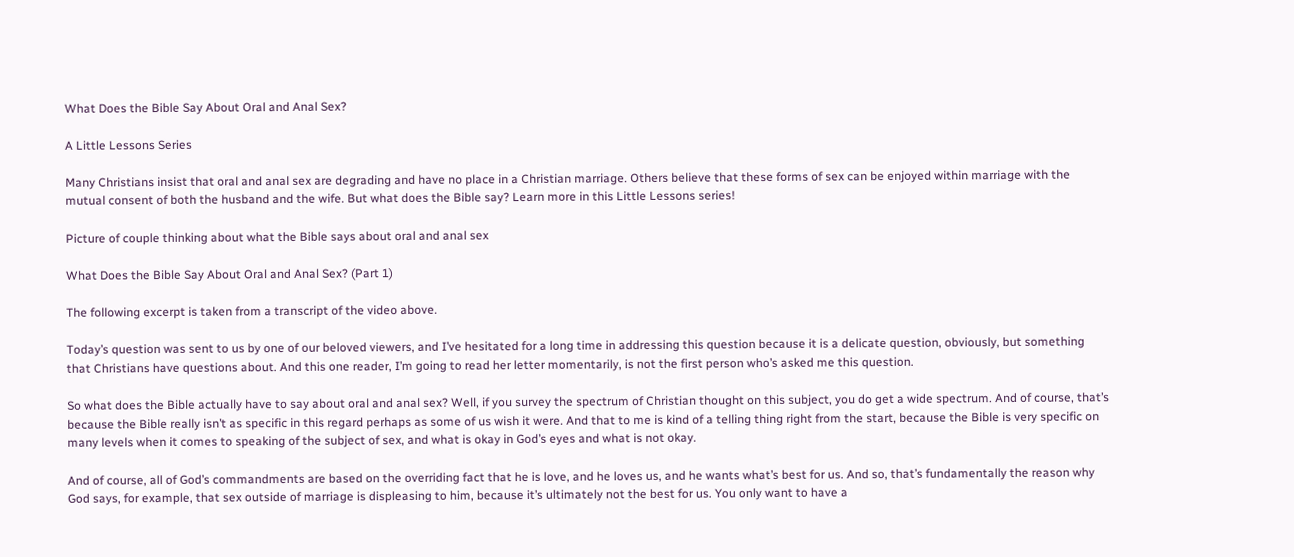What Does the Bible Say About Oral and Anal Sex?

A Little Lessons Series

Many Christians insist that oral and anal sex are degrading and have no place in a Christian marriage. Others believe that these forms of sex can be enjoyed within marriage with the mutual consent of both the husband and the wife. But what does the Bible say? Learn more in this Little Lessons series!

Picture of couple thinking about what the Bible says about oral and anal sex

What Does the Bible Say About Oral and Anal Sex? (Part 1)

The following excerpt is taken from a transcript of the video above.

Today’s question was sent to us by one of our beloved viewers, and I’ve hesitated for a long time in addressing this question because it is a delicate question, obviously, but something that Christians have questions about. And this one reader, I’m going to read her letter momentarily, is not the first person who’s asked me this question.

So what does the Bible actually have to say about oral and anal sex? Well, if you survey the spectrum of Christian thought on this subject, you do get a wide spectrum. And of course, that’s because the Bible really isn’t as specific in this regard perhaps as some of us wish it were. And that to me is kind of a telling thing right from the start, because the Bible is very specific on many levels when it comes to speaking of the subject of sex, and what is okay in God’s eyes and what is not okay.

And of course, all of God’s commandments are based on the overriding fact that he is love, and he loves us, and he wants what’s best for us. And so, that’s fundamentally the reason why God says, for example, that sex outside of marriage is displeasing to him, because it’s ultimately not the best for us. You only want to have a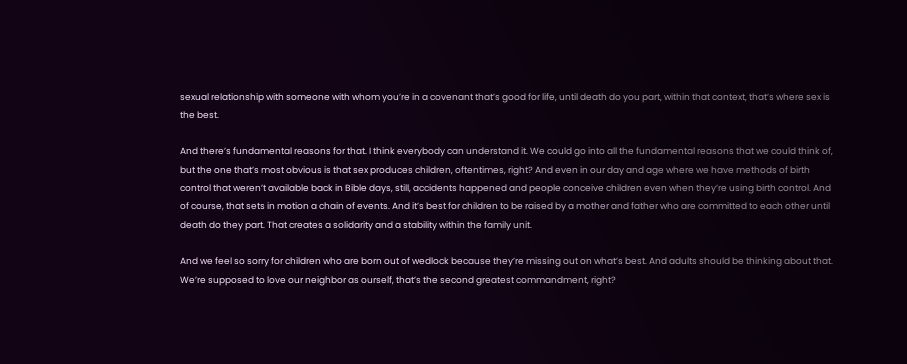sexual relationship with someone with whom you’re in a covenant that’s good for life, until death do you part, within that context, that’s where sex is the best.

And there’s fundamental reasons for that. I think everybody can understand it. We could go into all the fundamental reasons that we could think of, but the one that’s most obvious is that sex produces children, oftentimes, right? And even in our day and age where we have methods of birth control that weren’t available back in Bible days, still, accidents happened and people conceive children even when they’re using birth control. And of course, that sets in motion a chain of events. And it’s best for children to be raised by a mother and father who are committed to each other until death do they part. That creates a solidarity and a stability within the family unit.

And we feel so sorry for children who are born out of wedlock because they’re missing out on what’s best. And adults should be thinking about that. We’re supposed to love our neighbor as ourself, that’s the second greatest commandment, right?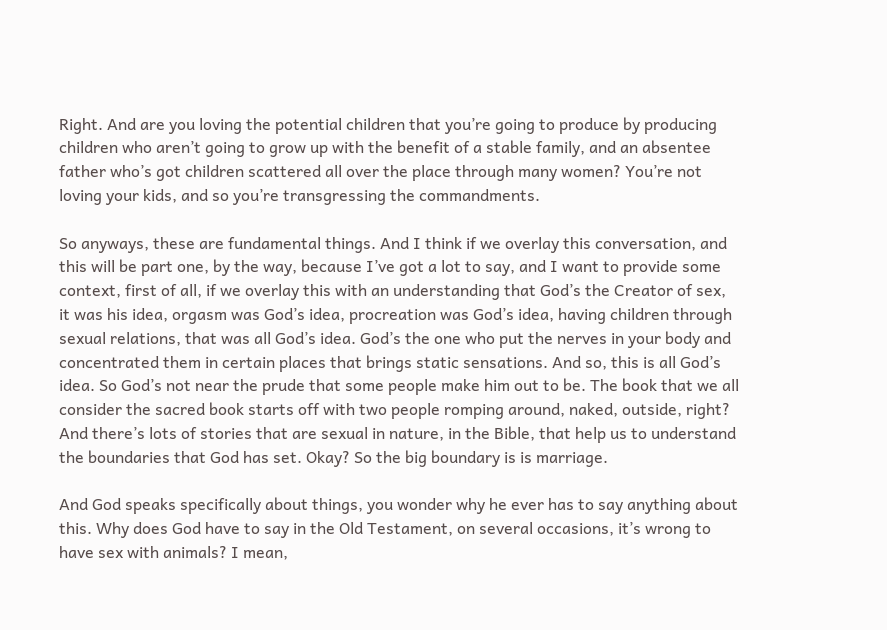Right. And are you loving the potential children that you’re going to produce by producing children who aren’t going to grow up with the benefit of a stable family, and an absentee father who’s got children scattered all over the place through many women? You’re not loving your kids, and so you’re transgressing the commandments.

So anyways, these are fundamental things. And I think if we overlay this conversation, and this will be part one, by the way, because I’ve got a lot to say, and I want to provide some context, first of all, if we overlay this with an understanding that God’s the Creator of sex, it was his idea, orgasm was God’s idea, procreation was God’s idea, having children through sexual relations, that was all God’s idea. God’s the one who put the nerves in your body and concentrated them in certain places that brings static sensations. And so, this is all God’s idea. So God’s not near the prude that some people make him out to be. The book that we all consider the sacred book starts off with two people romping around, naked, outside, right? And there’s lots of stories that are sexual in nature, in the Bible, that help us to understand the boundaries that God has set. Okay? So the big boundary is is marriage.

And God speaks specifically about things, you wonder why he ever has to say anything about this. Why does God have to say in the Old Testament, on several occasions, it’s wrong to have sex with animals? I mean,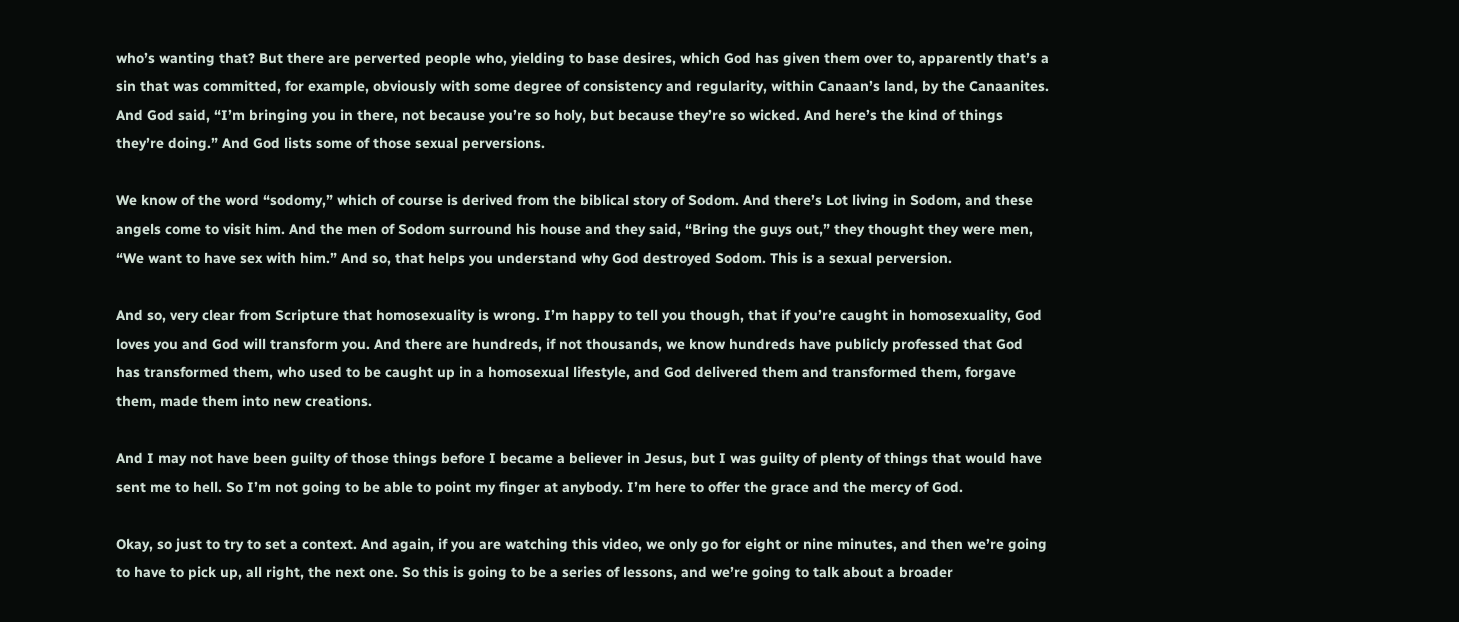who’s wanting that? But there are perverted people who, yielding to base desires, which God has given them over to, apparently that’s a sin that was committed, for example, obviously with some degree of consistency and regularity, within Canaan’s land, by the Canaanites. And God said, “I’m bringing you in there, not because you’re so holy, but because they’re so wicked. And here’s the kind of things they’re doing.” And God lists some of those sexual perversions.

We know of the word “sodomy,” which of course is derived from the biblical story of Sodom. And there’s Lot living in Sodom, and these angels come to visit him. And the men of Sodom surround his house and they said, “Bring the guys out,” they thought they were men, “We want to have sex with him.” And so, that helps you understand why God destroyed Sodom. This is a sexual perversion.

And so, very clear from Scripture that homosexuality is wrong. I’m happy to tell you though, that if you’re caught in homosexuality, God loves you and God will transform you. And there are hundreds, if not thousands, we know hundreds have publicly professed that God has transformed them, who used to be caught up in a homosexual lifestyle, and God delivered them and transformed them, forgave them, made them into new creations.

And I may not have been guilty of those things before I became a believer in Jesus, but I was guilty of plenty of things that would have sent me to hell. So I’m not going to be able to point my finger at anybody. I’m here to offer the grace and the mercy of God.

Okay, so just to try to set a context. And again, if you are watching this video, we only go for eight or nine minutes, and then we’re going to have to pick up, all right, the next one. So this is going to be a series of lessons, and we’re going to talk about a broader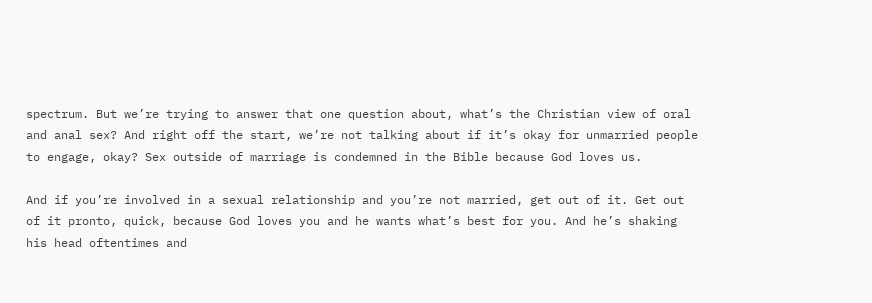spectrum. But we’re trying to answer that one question about, what’s the Christian view of oral and anal sex? And right off the start, we’re not talking about if it’s okay for unmarried people to engage, okay? Sex outside of marriage is condemned in the Bible because God loves us.

And if you’re involved in a sexual relationship and you’re not married, get out of it. Get out of it pronto, quick, because God loves you and he wants what’s best for you. And he’s shaking his head oftentimes and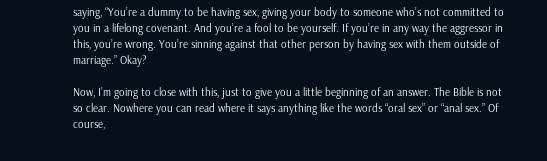saying, “You’re a dummy to be having sex, giving your body to someone who’s not committed to you in a lifelong covenant. And you’re a fool to be yourself. If you’re in any way the aggressor in this, you’re wrong. You’re sinning against that other person by having sex with them outside of marriage.” Okay?

Now, I’m going to close with this, just to give you a little beginning of an answer. The Bible is not so clear. Nowhere you can read where it says anything like the words “oral sex” or “anal sex.” Of course,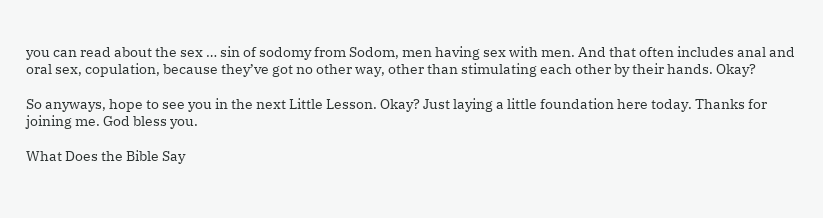you can read about the sex … sin of sodomy from Sodom, men having sex with men. And that often includes anal and oral sex, copulation, because they’ve got no other way, other than stimulating each other by their hands. Okay?

So anyways, hope to see you in the next Little Lesson. Okay? Just laying a little foundation here today. Thanks for joining me. God bless you.

What Does the Bible Say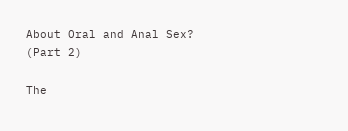About Oral and Anal Sex? (Part 2)

The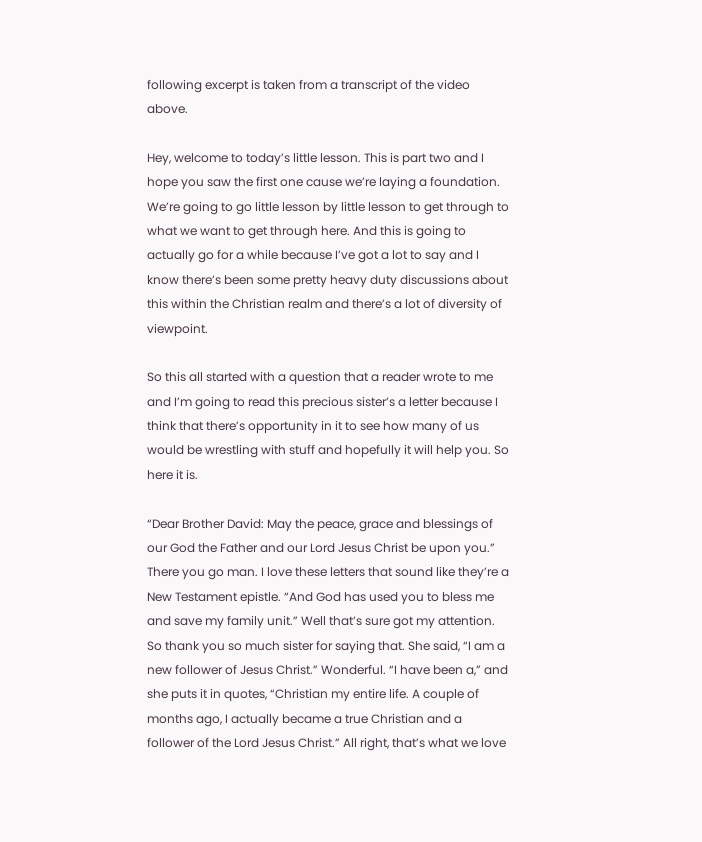following excerpt is taken from a transcript of the video above.

Hey, welcome to today’s little lesson. This is part two and I hope you saw the first one cause we’re laying a foundation. We’re going to go little lesson by little lesson to get through to what we want to get through here. And this is going to actually go for a while because I’ve got a lot to say and I know there’s been some pretty heavy duty discussions about this within the Christian realm and there’s a lot of diversity of viewpoint.

So this all started with a question that a reader wrote to me and I’m going to read this precious sister’s a letter because I think that there’s opportunity in it to see how many of us would be wrestling with stuff and hopefully it will help you. So here it is.

“Dear Brother David: May the peace, grace and blessings of our God the Father and our Lord Jesus Christ be upon you.” There you go man. I love these letters that sound like they’re a New Testament epistle. “And God has used you to bless me and save my family unit.” Well that’s sure got my attention. So thank you so much sister for saying that. She said, “I am a new follower of Jesus Christ.” Wonderful. “I have been a,” and she puts it in quotes, “Christian my entire life. A couple of months ago, I actually became a true Christian and a follower of the Lord Jesus Christ.” All right, that’s what we love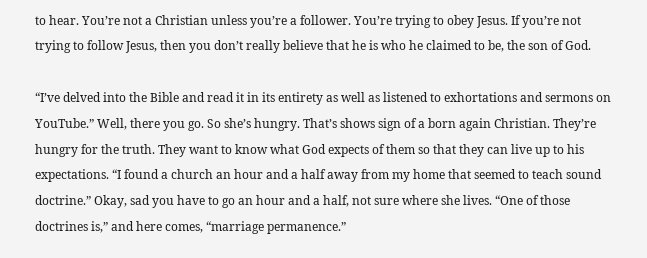to hear. You’re not a Christian unless you’re a follower. You’re trying to obey Jesus. If you’re not trying to follow Jesus, then you don’t really believe that he is who he claimed to be, the son of God.

“I’ve delved into the Bible and read it in its entirety as well as listened to exhortations and sermons on YouTube.” Well, there you go. So she’s hungry. That’s shows sign of a born again Christian. They’re hungry for the truth. They want to know what God expects of them so that they can live up to his expectations. “I found a church an hour and a half away from my home that seemed to teach sound doctrine.” Okay, sad you have to go an hour and a half, not sure where she lives. “One of those doctrines is,” and here comes, “marriage permanence.”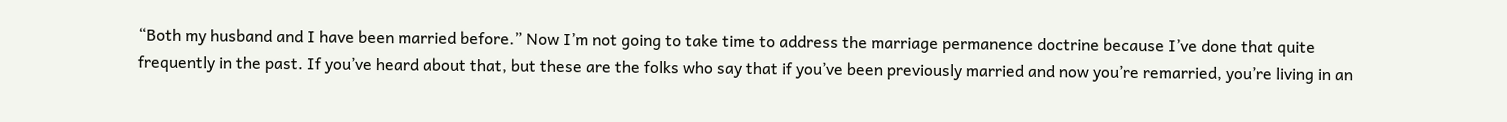“Both my husband and I have been married before.” Now I’m not going to take time to address the marriage permanence doctrine because I’ve done that quite frequently in the past. If you’ve heard about that, but these are the folks who say that if you’ve been previously married and now you’re remarried, you’re living in an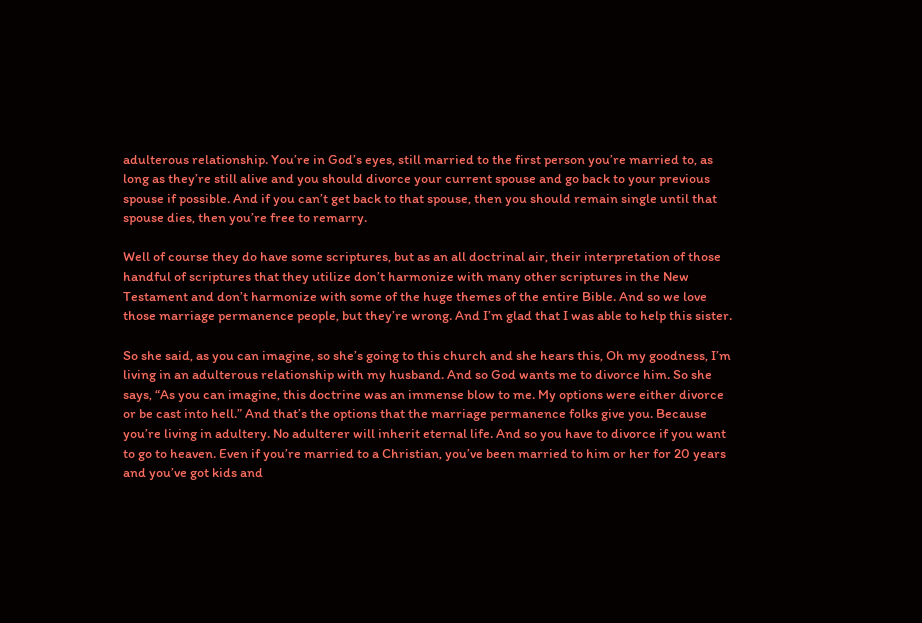adulterous relationship. You’re in God’s eyes, still married to the first person you’re married to, as long as they’re still alive and you should divorce your current spouse and go back to your previous spouse if possible. And if you can’t get back to that spouse, then you should remain single until that spouse dies, then you’re free to remarry.

Well of course they do have some scriptures, but as an all doctrinal air, their interpretation of those handful of scriptures that they utilize don’t harmonize with many other scriptures in the New Testament and don’t harmonize with some of the huge themes of the entire Bible. And so we love those marriage permanence people, but they’re wrong. And I’m glad that I was able to help this sister.

So she said, as you can imagine, so she’s going to this church and she hears this, Oh my goodness, I’m living in an adulterous relationship with my husband. And so God wants me to divorce him. So she says, “As you can imagine, this doctrine was an immense blow to me. My options were either divorce or be cast into hell.” And that’s the options that the marriage permanence folks give you. Because you’re living in adultery. No adulterer will inherit eternal life. And so you have to divorce if you want to go to heaven. Even if you’re married to a Christian, you’ve been married to him or her for 20 years and you’ve got kids and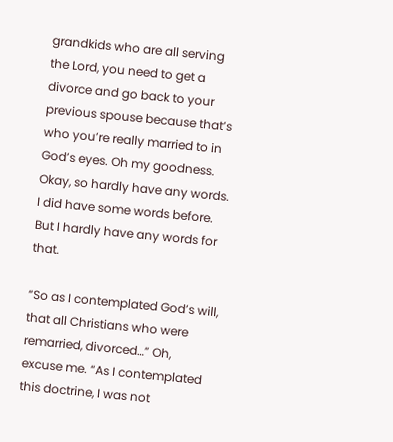grandkids who are all serving the Lord, you need to get a divorce and go back to your previous spouse because that’s who you’re really married to in God’s eyes. Oh my goodness. Okay, so hardly have any words. I did have some words before. But I hardly have any words for that.

“So as I contemplated God’s will, that all Christians who were remarried, divorced…” Oh, excuse me. “As I contemplated this doctrine, I was not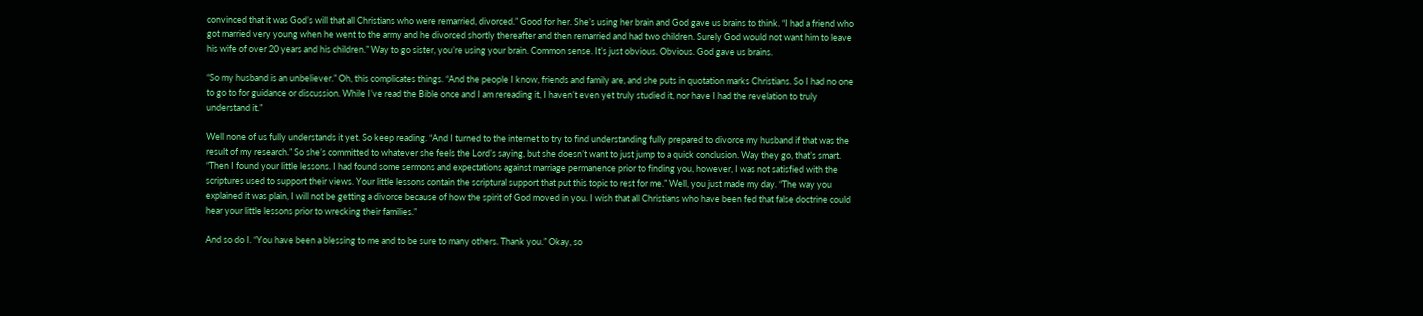convinced that it was God’s will that all Christians who were remarried, divorced.” Good for her. She’s using her brain and God gave us brains to think. “I had a friend who got married very young when he went to the army and he divorced shortly thereafter and then remarried and had two children. Surely God would not want him to leave his wife of over 20 years and his children.” Way to go sister, you’re using your brain. Common sense. It’s just obvious. Obvious. God gave us brains.

“So my husband is an unbeliever.” Oh, this complicates things. “And the people I know, friends and family are, and she puts in quotation marks Christians. So I had no one to go to for guidance or discussion. While I’ve read the Bible once and I am rereading it, I haven’t even yet truly studied it, nor have I had the revelation to truly understand it.”

Well none of us fully understands it yet. So keep reading. “And I turned to the internet to try to find understanding fully prepared to divorce my husband if that was the result of my research.” So she’s committed to whatever she feels the Lord’s saying, but she doesn’t want to just jump to a quick conclusion. Way they go, that’s smart. “Then I found your little lessons. I had found some sermons and expectations against marriage permanence prior to finding you, however, I was not satisfied with the scriptures used to support their views. Your little lessons contain the scriptural support that put this topic to rest for me.” Well, you just made my day. “The way you explained it was plain, I will not be getting a divorce because of how the spirit of God moved in you. I wish that all Christians who have been fed that false doctrine could hear your little lessons prior to wrecking their families.”

And so do I. “You have been a blessing to me and to be sure to many others. Thank you.” Okay, so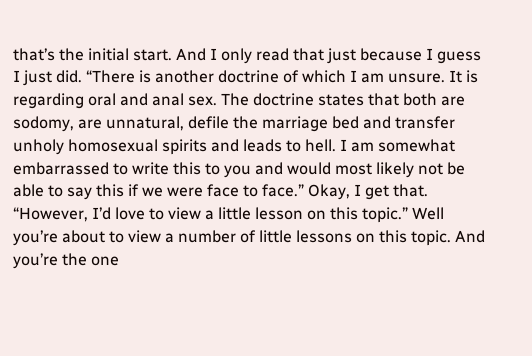that’s the initial start. And I only read that just because I guess I just did. “There is another doctrine of which I am unsure. It is regarding oral and anal sex. The doctrine states that both are sodomy, are unnatural, defile the marriage bed and transfer unholy homosexual spirits and leads to hell. I am somewhat embarrassed to write this to you and would most likely not be able to say this if we were face to face.” Okay, I get that. “However, I’d love to view a little lesson on this topic.” Well you’re about to view a number of little lessons on this topic. And you’re the one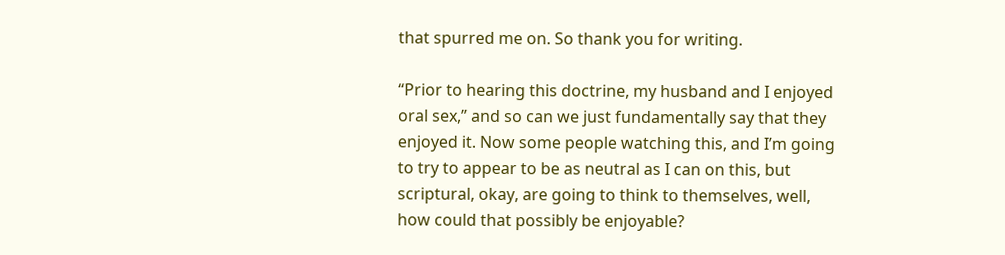that spurred me on. So thank you for writing.

“Prior to hearing this doctrine, my husband and I enjoyed oral sex,” and so can we just fundamentally say that they enjoyed it. Now some people watching this, and I’m going to try to appear to be as neutral as I can on this, but scriptural, okay, are going to think to themselves, well, how could that possibly be enjoyable?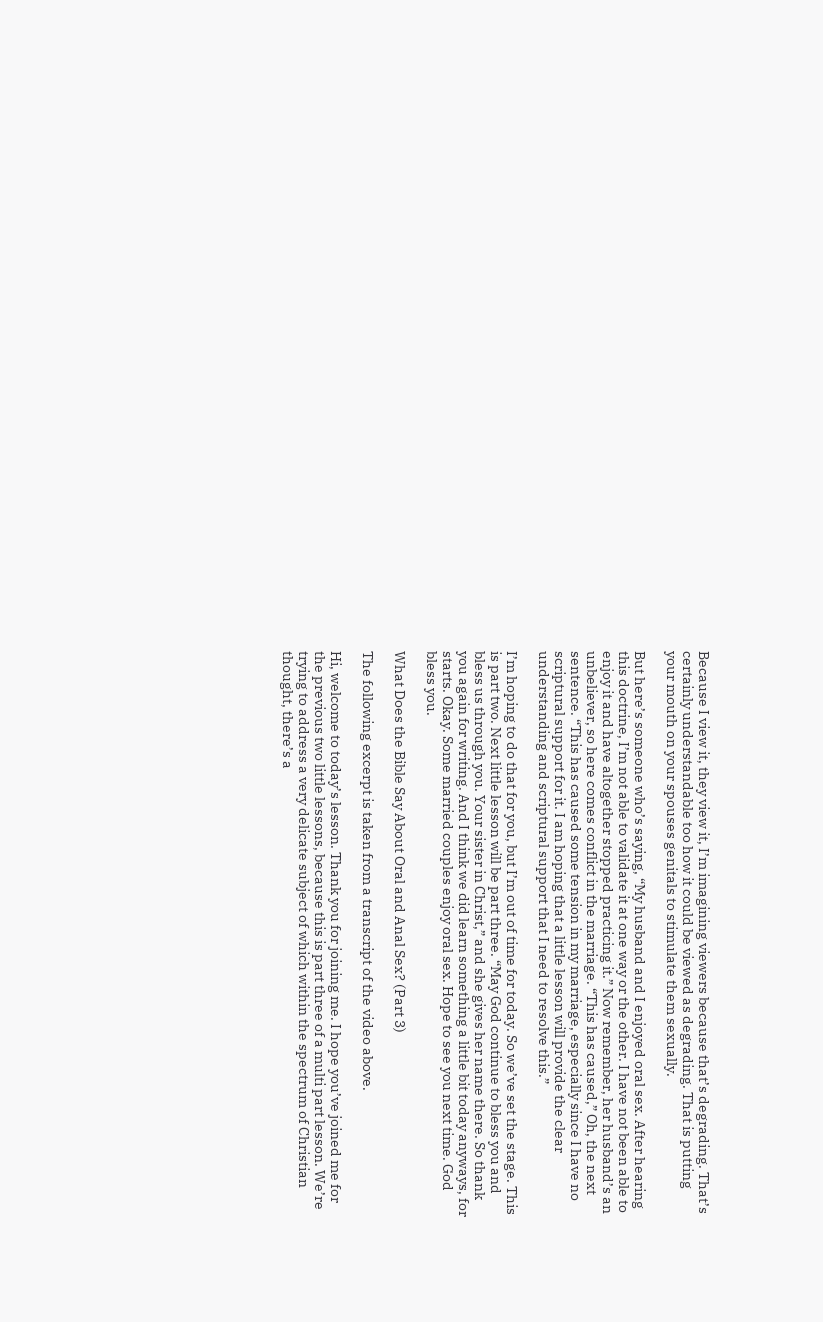Because I view it, they view it, I’m imagining viewers because that’s degrading. That’s certainly understandable too how it could be viewed as degrading. That is putting your mouth on your spouses genitals to stimulate them sexually.

But here’s someone who’s saying, “My husband and I enjoyed oral sex. After hearing this doctrine, I’m not able to validate it at one way or the other. I have not been able to enjoy it and have altogether stopped practicing it.” Now remember, her husband’s an unbeliever, so here comes conflict in the marriage. “This has caused,” Oh, the next sentence. “This has caused some tension in my marriage, especially since I have no scriptural support for it. I am hoping that a little lesson will provide the clear understanding and scriptural support that I need to resolve this.”

I’m hoping to do that for you, but I’m out of time for today. So we’ve set the stage. This is part two. Next little lesson will be part three. “May God continue to bless you and bless us through you. Your sister in Christ,” and she gives her name there. So thank you again for writing. And I think we did learn something a little bit today anyways, for starts. Okay. Some married couples enjoy oral sex. Hope to see you next time. God bless you.

What Does the Bible Say About Oral and Anal Sex? (Part 3)

The following excerpt is taken from a transcript of the video above.

Hi, welcome to today’s lesson. Thank you for joining me. I hope you’ve joined me for the previous two little lessons, because this is part three of a multi part lesson. We’re trying to address a very delicate subject of which within the spectrum of Christian thought, there’s a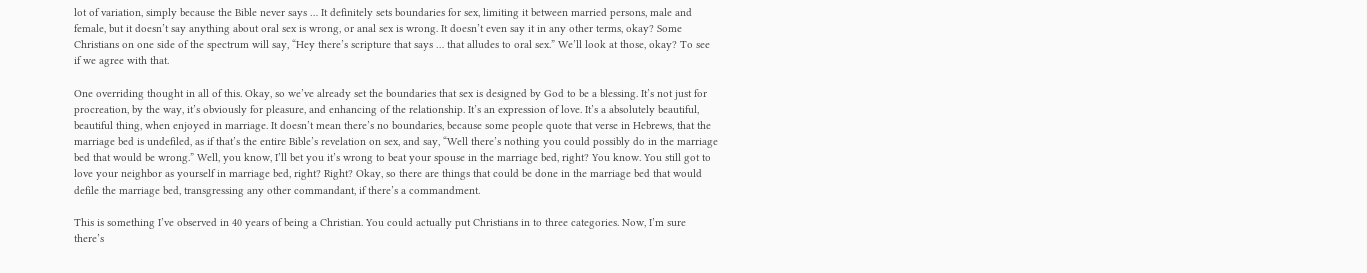lot of variation, simply because the Bible never says … It definitely sets boundaries for sex, limiting it between married persons, male and female, but it doesn’t say anything about oral sex is wrong, or anal sex is wrong. It doesn’t even say it in any other terms, okay? Some Christians on one side of the spectrum will say, “Hey there’s scripture that says … that alludes to oral sex.” We’ll look at those, okay? To see if we agree with that.

One overriding thought in all of this. Okay, so we’ve already set the boundaries that sex is designed by God to be a blessing. It’s not just for procreation, by the way, it’s obviously for pleasure, and enhancing of the relationship. It’s an expression of love. It’s a absolutely beautiful, beautiful thing, when enjoyed in marriage. It doesn’t mean there’s no boundaries, because some people quote that verse in Hebrews, that the marriage bed is undefiled, as if that’s the entire Bible’s revelation on sex, and say, “Well there’s nothing you could possibly do in the marriage bed that would be wrong.” Well, you know, I’ll bet you it’s wrong to beat your spouse in the marriage bed, right? You know. You still got to love your neighbor as yourself in marriage bed, right? Right? Okay, so there are things that could be done in the marriage bed that would defile the marriage bed, transgressing any other commandant, if there’s a commandment.

This is something I’ve observed in 40 years of being a Christian. You could actually put Christians in to three categories. Now, I’m sure there’s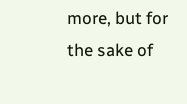more, but for the sake of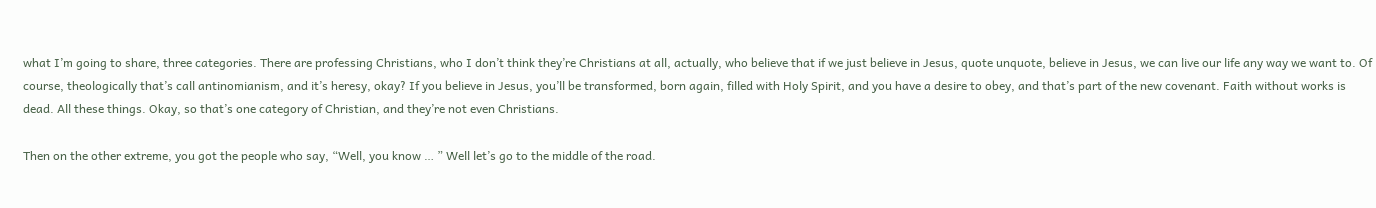what I’m going to share, three categories. There are professing Christians, who I don’t think they’re Christians at all, actually, who believe that if we just believe in Jesus, quote unquote, believe in Jesus, we can live our life any way we want to. Of course, theologically that’s call antinomianism, and it’s heresy, okay? If you believe in Jesus, you’ll be transformed, born again, filled with Holy Spirit, and you have a desire to obey, and that’s part of the new covenant. Faith without works is dead. All these things. Okay, so that’s one category of Christian, and they’re not even Christians.

Then on the other extreme, you got the people who say, “Well, you know … ” Well let’s go to the middle of the road.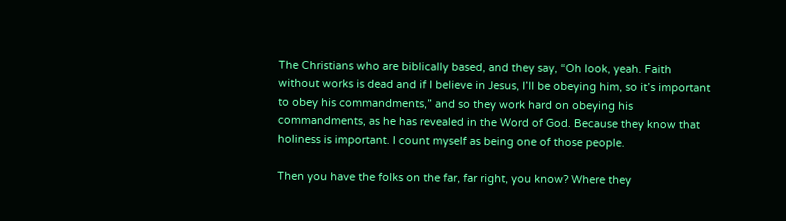The Christians who are biblically based, and they say, “Oh look, yeah. Faith without works is dead and if I believe in Jesus, I’ll be obeying him, so it’s important to obey his commandments,” and so they work hard on obeying his commandments, as he has revealed in the Word of God. Because they know that holiness is important. I count myself as being one of those people.

Then you have the folks on the far, far right, you know? Where they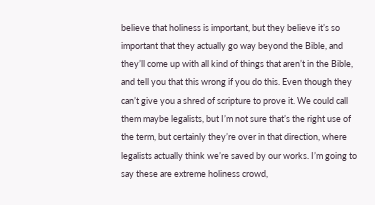believe that holiness is important, but they believe it’s so important that they actually go way beyond the Bible, and they’ll come up with all kind of things that aren’t in the Bible, and tell you that this wrong if you do this. Even though they can’t give you a shred of scripture to prove it. We could call them maybe legalists, but I’m not sure that’s the right use of the term, but certainly they’re over in that direction, where legalists actually think we’re saved by our works. I’m going to say these are extreme holiness crowd,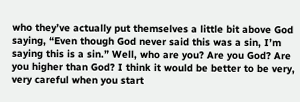who they’ve actually put themselves a little bit above God saying, “Even though God never said this was a sin, I’m saying this is a sin.” Well, who are you? Are you God? Are you higher than God? I think it would be better to be very, very careful when you start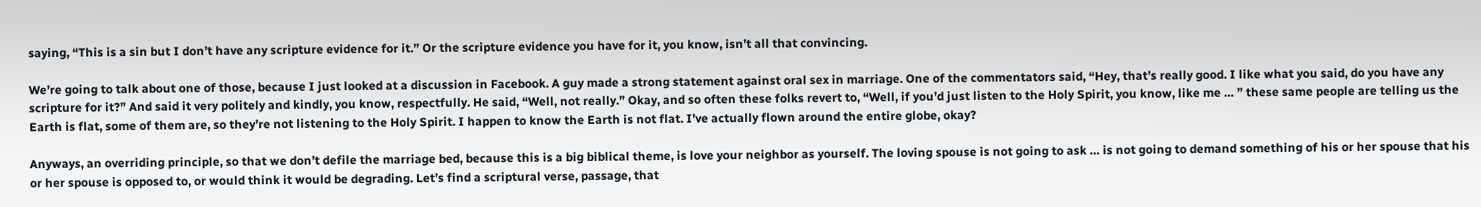saying, “This is a sin but I don’t have any scripture evidence for it.” Or the scripture evidence you have for it, you know, isn’t all that convincing.

We’re going to talk about one of those, because I just looked at a discussion in Facebook. A guy made a strong statement against oral sex in marriage. One of the commentators said, “Hey, that’s really good. I like what you said, do you have any scripture for it?” And said it very politely and kindly, you know, respectfully. He said, “Well, not really.” Okay, and so often these folks revert to, “Well, if you’d just listen to the Holy Spirit, you know, like me … ” these same people are telling us the Earth is flat, some of them are, so they’re not listening to the Holy Spirit. I happen to know the Earth is not flat. I’ve actually flown around the entire globe, okay?

Anyways, an overriding principle, so that we don’t defile the marriage bed, because this is a big biblical theme, is love your neighbor as yourself. The loving spouse is not going to ask … is not going to demand something of his or her spouse that his or her spouse is opposed to, or would think it would be degrading. Let’s find a scriptural verse, passage, that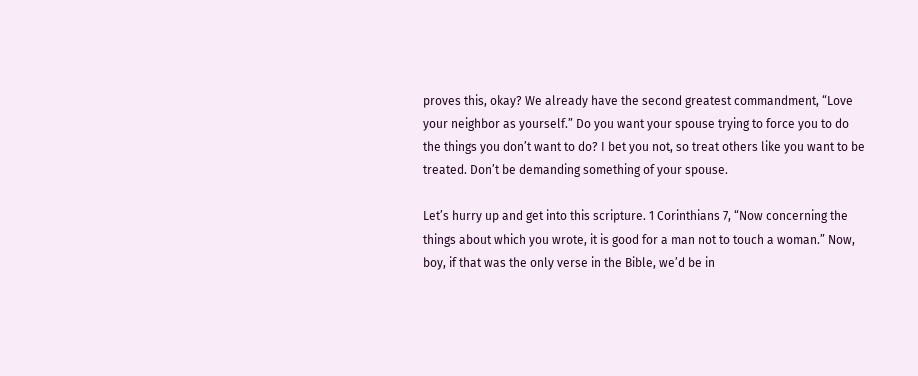proves this, okay? We already have the second greatest commandment, “Love your neighbor as yourself.” Do you want your spouse trying to force you to do the things you don’t want to do? I bet you not, so treat others like you want to be treated. Don’t be demanding something of your spouse.

Let’s hurry up and get into this scripture. 1 Corinthians 7, “Now concerning the things about which you wrote, it is good for a man not to touch a woman.” Now, boy, if that was the only verse in the Bible, we’d be in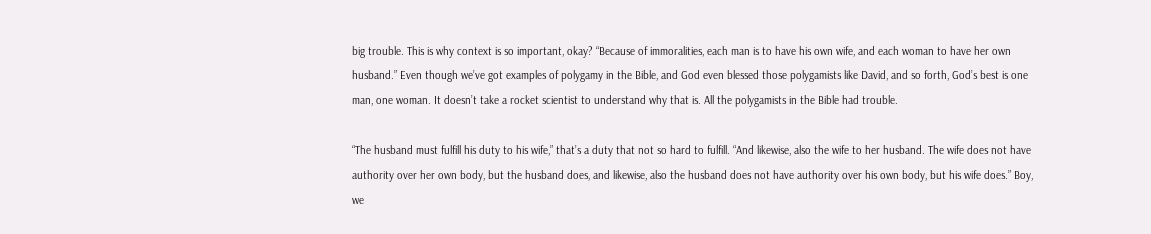big trouble. This is why context is so important, okay? “Because of immoralities, each man is to have his own wife, and each woman to have her own husband.” Even though we’ve got examples of polygamy in the Bible, and God even blessed those polygamists like David, and so forth, God’s best is one man, one woman. It doesn’t take a rocket scientist to understand why that is. All the polygamists in the Bible had trouble.

“The husband must fulfill his duty to his wife,” that’s a duty that not so hard to fulfill. “And likewise, also the wife to her husband. The wife does not have authority over her own body, but the husband does, and likewise, also the husband does not have authority over his own body, but his wife does.” Boy, we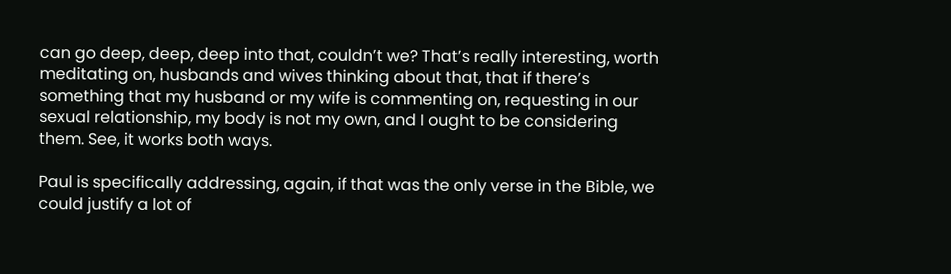can go deep, deep, deep into that, couldn’t we? That’s really interesting, worth meditating on, husbands and wives thinking about that, that if there’s something that my husband or my wife is commenting on, requesting in our sexual relationship, my body is not my own, and I ought to be considering them. See, it works both ways.

Paul is specifically addressing, again, if that was the only verse in the Bible, we could justify a lot of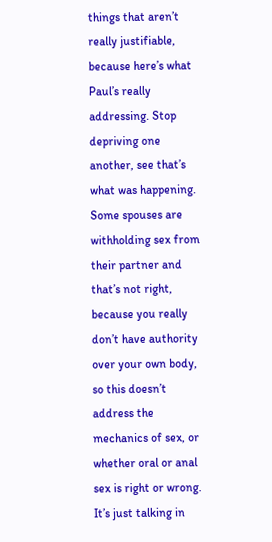things that aren’t really justifiable, because here’s what Paul’s really addressing. Stop depriving one another, see that’s what was happening. Some spouses are withholding sex from their partner and that’s not right, because you really don’t have authority over your own body, so this doesn’t address the mechanics of sex, or whether oral or anal sex is right or wrong. It’s just talking in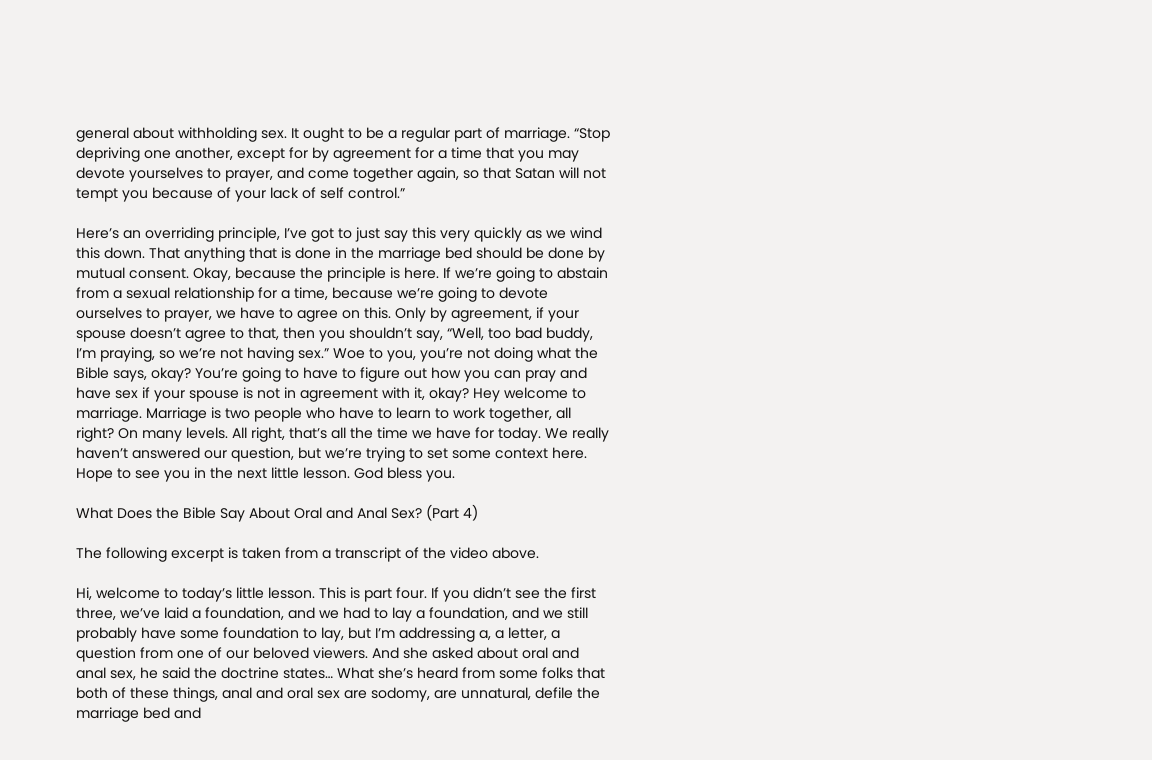general about withholding sex. It ought to be a regular part of marriage. “Stop depriving one another, except for by agreement for a time that you may devote yourselves to prayer, and come together again, so that Satan will not tempt you because of your lack of self control.”

Here’s an overriding principle, I’ve got to just say this very quickly as we wind this down. That anything that is done in the marriage bed should be done by mutual consent. Okay, because the principle is here. If we’re going to abstain from a sexual relationship for a time, because we’re going to devote ourselves to prayer, we have to agree on this. Only by agreement, if your spouse doesn’t agree to that, then you shouldn’t say, “Well, too bad buddy, I’m praying, so we’re not having sex.” Woe to you, you’re not doing what the Bible says, okay? You’re going to have to figure out how you can pray and have sex if your spouse is not in agreement with it, okay? Hey welcome to marriage. Marriage is two people who have to learn to work together, all right? On many levels. All right, that’s all the time we have for today. We really haven’t answered our question, but we’re trying to set some context here. Hope to see you in the next little lesson. God bless you.

What Does the Bible Say About Oral and Anal Sex? (Part 4)

The following excerpt is taken from a transcript of the video above.

Hi, welcome to today’s little lesson. This is part four. If you didn’t see the first three, we’ve laid a foundation, and we had to lay a foundation, and we still probably have some foundation to lay, but I’m addressing a, a letter, a question from one of our beloved viewers. And she asked about oral and anal sex, he said the doctrine states… What she’s heard from some folks that both of these things, anal and oral sex are sodomy, are unnatural, defile the marriage bed and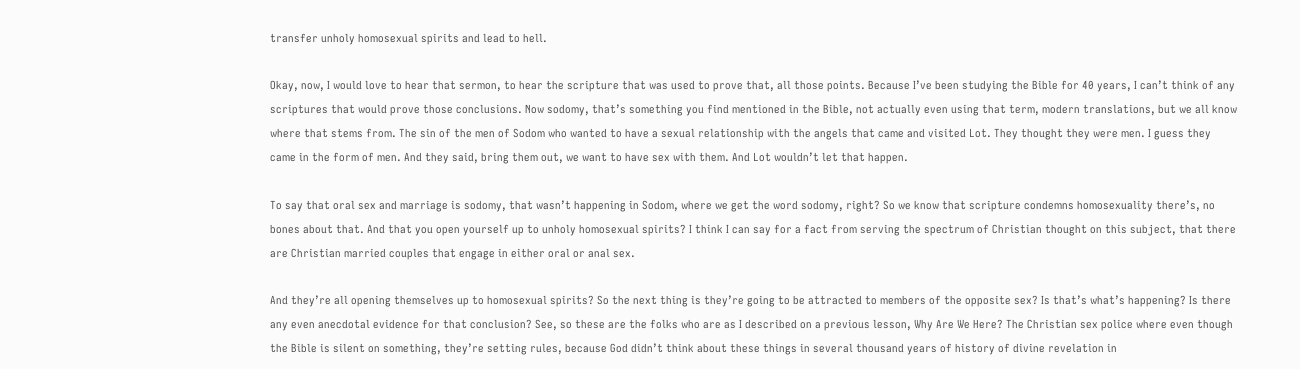transfer unholy homosexual spirits and lead to hell.

Okay, now, I would love to hear that sermon, to hear the scripture that was used to prove that, all those points. Because I’ve been studying the Bible for 40 years, I can’t think of any scriptures that would prove those conclusions. Now sodomy, that’s something you find mentioned in the Bible, not actually even using that term, modern translations, but we all know where that stems from. The sin of the men of Sodom who wanted to have a sexual relationship with the angels that came and visited Lot. They thought they were men. I guess they came in the form of men. And they said, bring them out, we want to have sex with them. And Lot wouldn’t let that happen.

To say that oral sex and marriage is sodomy, that wasn’t happening in Sodom, where we get the word sodomy, right? So we know that scripture condemns homosexuality there’s, no bones about that. And that you open yourself up to unholy homosexual spirits? I think I can say for a fact from serving the spectrum of Christian thought on this subject, that there are Christian married couples that engage in either oral or anal sex.

And they’re all opening themselves up to homosexual spirits? So the next thing is they’re going to be attracted to members of the opposite sex? Is that’s what’s happening? Is there any even anecdotal evidence for that conclusion? See, so these are the folks who are as I described on a previous lesson, Why Are We Here? The Christian sex police where even though the Bible is silent on something, they’re setting rules, because God didn’t think about these things in several thousand years of history of divine revelation in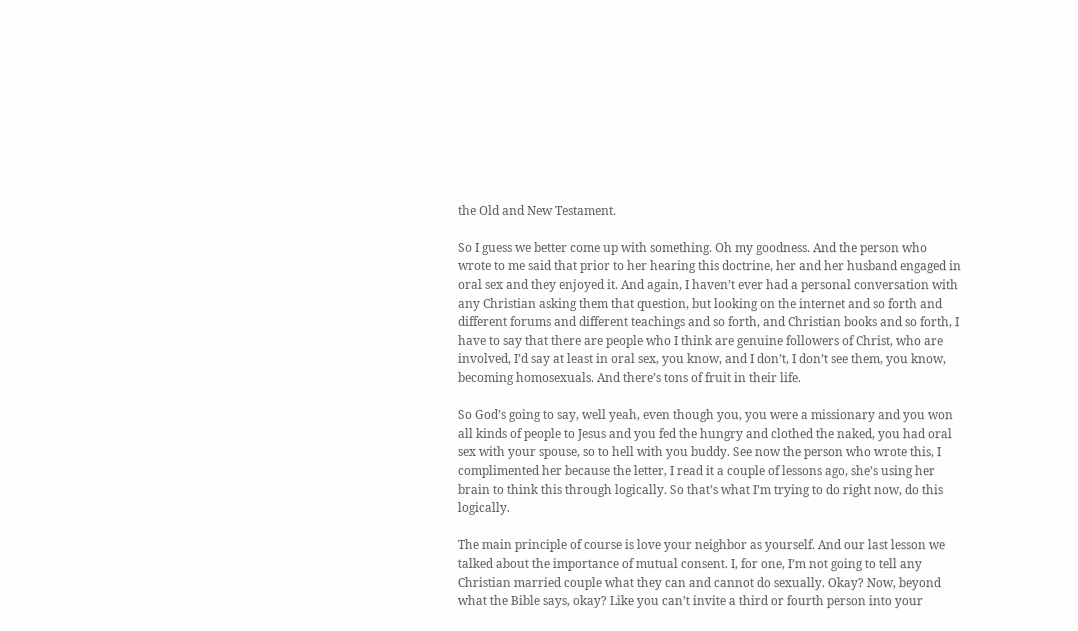the Old and New Testament.

So I guess we better come up with something. Oh my goodness. And the person who wrote to me said that prior to her hearing this doctrine, her and her husband engaged in oral sex and they enjoyed it. And again, I haven’t ever had a personal conversation with any Christian asking them that question, but looking on the internet and so forth and different forums and different teachings and so forth, and Christian books and so forth, I have to say that there are people who I think are genuine followers of Christ, who are involved, I’d say at least in oral sex, you know, and I don’t, I don’t see them, you know, becoming homosexuals. And there’s tons of fruit in their life.

So God’s going to say, well yeah, even though you, you were a missionary and you won all kinds of people to Jesus and you fed the hungry and clothed the naked, you had oral sex with your spouse, so to hell with you buddy. See now the person who wrote this, I complimented her because the letter, I read it a couple of lessons ago, she’s using her brain to think this through logically. So that’s what I’m trying to do right now, do this logically.

The main principle of course is love your neighbor as yourself. And our last lesson we talked about the importance of mutual consent. I, for one, I’m not going to tell any Christian married couple what they can and cannot do sexually. Okay? Now, beyond what the Bible says, okay? Like you can’t invite a third or fourth person into your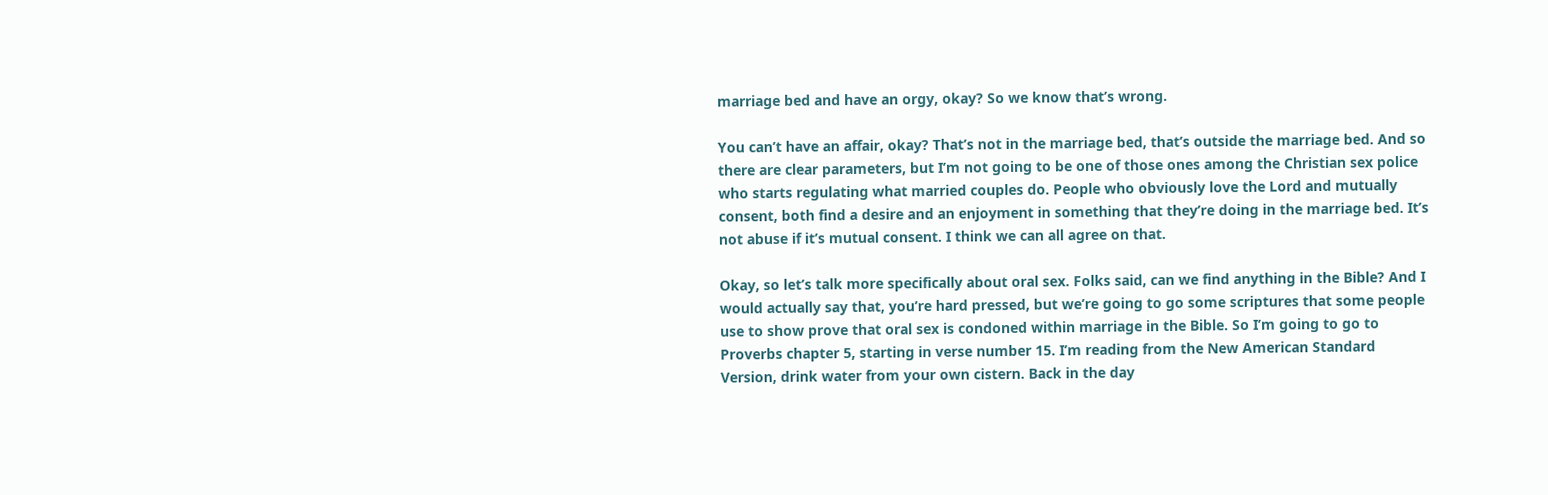marriage bed and have an orgy, okay? So we know that’s wrong.

You can’t have an affair, okay? That’s not in the marriage bed, that’s outside the marriage bed. And so there are clear parameters, but I’m not going to be one of those ones among the Christian sex police who starts regulating what married couples do. People who obviously love the Lord and mutually consent, both find a desire and an enjoyment in something that they’re doing in the marriage bed. It’s not abuse if it’s mutual consent. I think we can all agree on that.

Okay, so let’s talk more specifically about oral sex. Folks said, can we find anything in the Bible? And I would actually say that, you’re hard pressed, but we’re going to go some scriptures that some people use to show prove that oral sex is condoned within marriage in the Bible. So I’m going to go to Proverbs chapter 5, starting in verse number 15. I’m reading from the New American Standard Version, drink water from your own cistern. Back in the day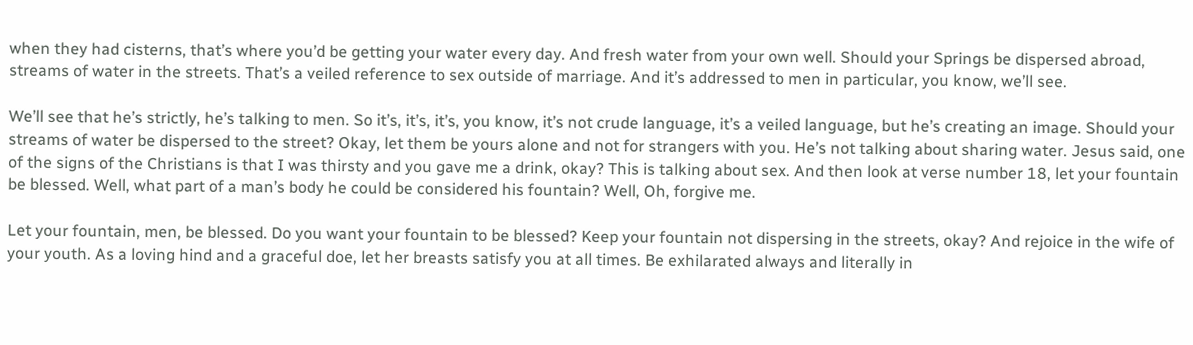when they had cisterns, that’s where you’d be getting your water every day. And fresh water from your own well. Should your Springs be dispersed abroad, streams of water in the streets. That’s a veiled reference to sex outside of marriage. And it’s addressed to men in particular, you know, we’ll see.

We’ll see that he’s strictly, he’s talking to men. So it’s, it’s, it’s, you know, it’s not crude language, it’s a veiled language, but he’s creating an image. Should your streams of water be dispersed to the street? Okay, let them be yours alone and not for strangers with you. He’s not talking about sharing water. Jesus said, one of the signs of the Christians is that I was thirsty and you gave me a drink, okay? This is talking about sex. And then look at verse number 18, let your fountain be blessed. Well, what part of a man’s body he could be considered his fountain? Well, Oh, forgive me.

Let your fountain, men, be blessed. Do you want your fountain to be blessed? Keep your fountain not dispersing in the streets, okay? And rejoice in the wife of your youth. As a loving hind and a graceful doe, let her breasts satisfy you at all times. Be exhilarated always and literally in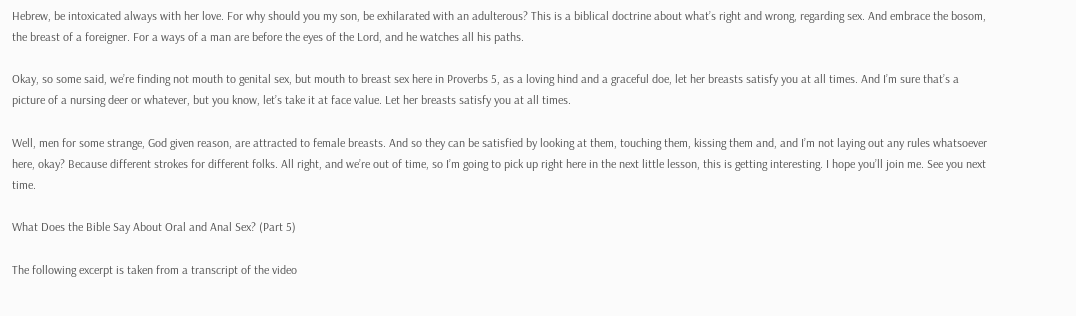Hebrew, be intoxicated always with her love. For why should you my son, be exhilarated with an adulterous? This is a biblical doctrine about what’s right and wrong, regarding sex. And embrace the bosom, the breast of a foreigner. For a ways of a man are before the eyes of the Lord, and he watches all his paths.

Okay, so some said, we’re finding not mouth to genital sex, but mouth to breast sex here in Proverbs 5, as a loving hind and a graceful doe, let her breasts satisfy you at all times. And I’m sure that’s a picture of a nursing deer or whatever, but you know, let’s take it at face value. Let her breasts satisfy you at all times.

Well, men for some strange, God given reason, are attracted to female breasts. And so they can be satisfied by looking at them, touching them, kissing them and, and I’m not laying out any rules whatsoever here, okay? Because different strokes for different folks. All right, and we’re out of time, so I’m going to pick up right here in the next little lesson, this is getting interesting. I hope you’ll join me. See you next time.

What Does the Bible Say About Oral and Anal Sex? (Part 5)

The following excerpt is taken from a transcript of the video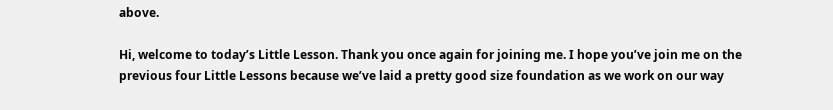above.

Hi, welcome to today’s Little Lesson. Thank you once again for joining me. I hope you’ve join me on the previous four Little Lessons because we’ve laid a pretty good size foundation as we work on our way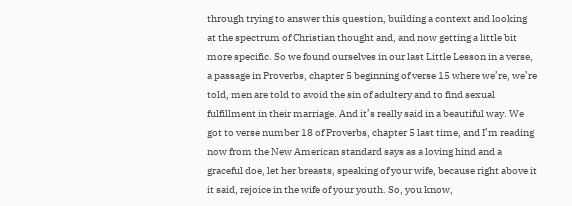through trying to answer this question, building a context and looking at the spectrum of Christian thought and, and now getting a little bit more specific. So we found ourselves in our last Little Lesson in a verse, a passage in Proverbs, chapter 5 beginning of verse 15 where we’re, we’re told, men are told to avoid the sin of adultery and to find sexual fulfillment in their marriage. And it’s really said in a beautiful way. We got to verse number 18 of Proverbs, chapter 5 last time, and I’m reading now from the New American standard says as a loving hind and a graceful doe, let her breasts, speaking of your wife, because right above it it said, rejoice in the wife of your youth. So, you know,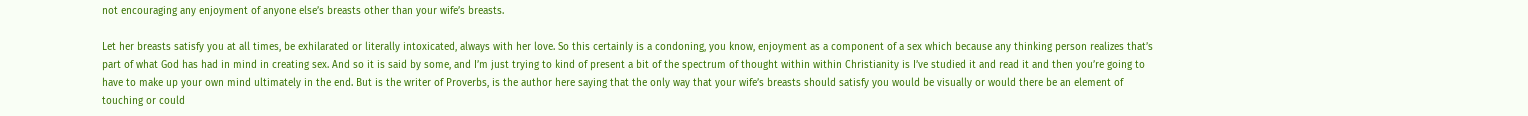not encouraging any enjoyment of anyone else’s breasts other than your wife’s breasts.

Let her breasts satisfy you at all times, be exhilarated or literally intoxicated, always with her love. So this certainly is a condoning, you know, enjoyment as a component of a sex which because any thinking person realizes that’s part of what God has had in mind in creating sex. And so it is said by some, and I’m just trying to kind of present a bit of the spectrum of thought within within Christianity is I’ve studied it and read it and then you’re going to have to make up your own mind ultimately in the end. But is the writer of Proverbs, is the author here saying that the only way that your wife’s breasts should satisfy you would be visually or would there be an element of touching or could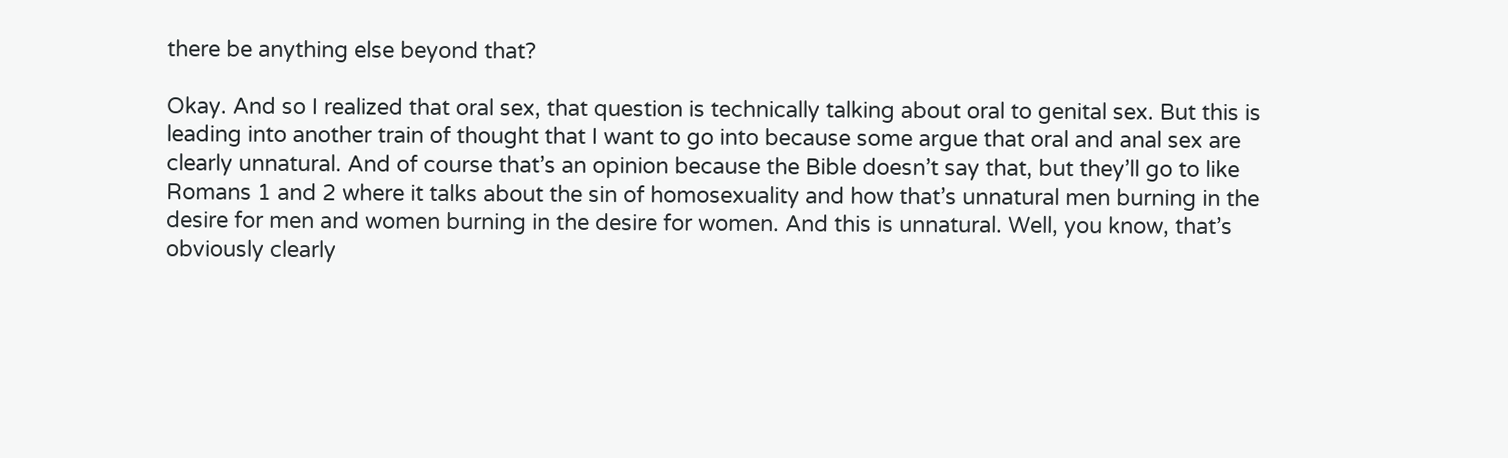there be anything else beyond that?

Okay. And so I realized that oral sex, that question is technically talking about oral to genital sex. But this is leading into another train of thought that I want to go into because some argue that oral and anal sex are clearly unnatural. And of course that’s an opinion because the Bible doesn’t say that, but they’ll go to like Romans 1 and 2 where it talks about the sin of homosexuality and how that’s unnatural men burning in the desire for men and women burning in the desire for women. And this is unnatural. Well, you know, that’s obviously clearly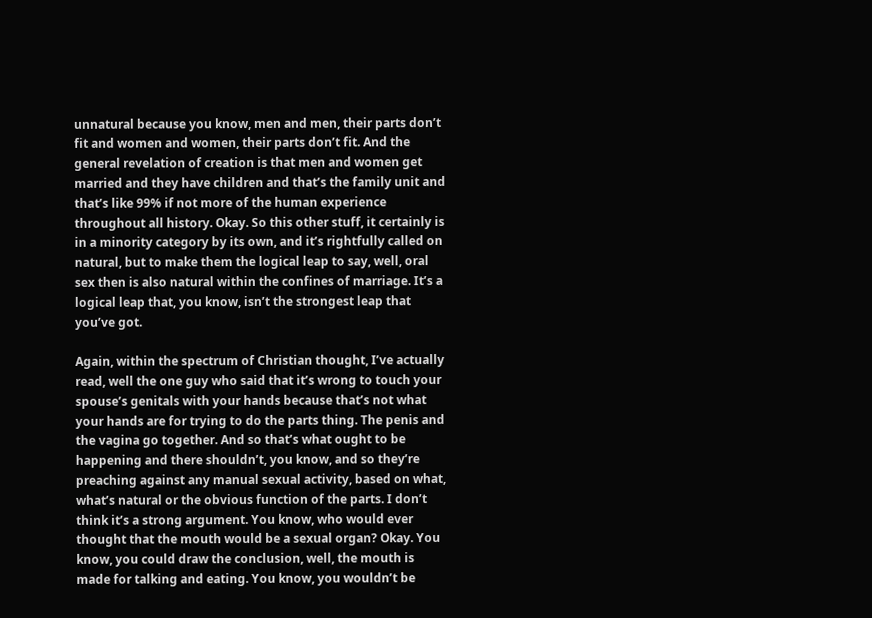unnatural because you know, men and men, their parts don’t fit and women and women, their parts don’t fit. And the general revelation of creation is that men and women get married and they have children and that’s the family unit and that’s like 99% if not more of the human experience throughout all history. Okay. So this other stuff, it certainly is in a minority category by its own, and it’s rightfully called on natural, but to make them the logical leap to say, well, oral sex then is also natural within the confines of marriage. It’s a logical leap that, you know, isn’t the strongest leap that you’ve got.

Again, within the spectrum of Christian thought, I’ve actually read, well the one guy who said that it’s wrong to touch your spouse’s genitals with your hands because that’s not what your hands are for trying to do the parts thing. The penis and the vagina go together. And so that’s what ought to be happening and there shouldn’t, you know, and so they’re preaching against any manual sexual activity, based on what, what’s natural or the obvious function of the parts. I don’t think it’s a strong argument. You know, who would ever thought that the mouth would be a sexual organ? Okay. You know, you could draw the conclusion, well, the mouth is made for talking and eating. You know, you wouldn’t be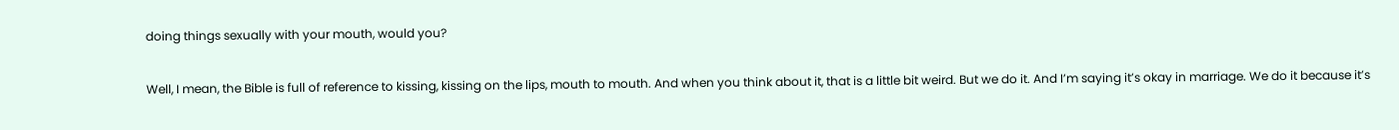doing things sexually with your mouth, would you?

Well, I mean, the Bible is full of reference to kissing, kissing on the lips, mouth to mouth. And when you think about it, that is a little bit weird. But we do it. And I’m saying it’s okay in marriage. We do it because it’s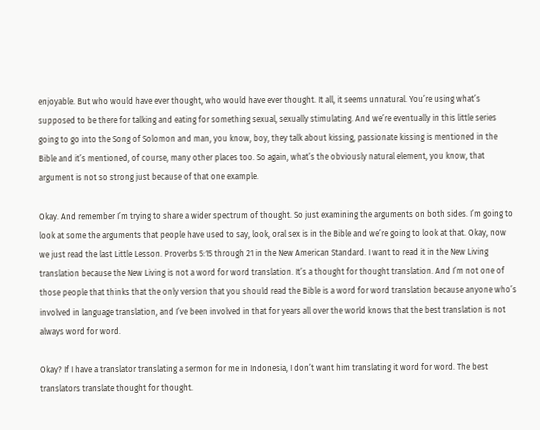enjoyable. But who would have ever thought, who would have ever thought. It all, it seems unnatural. You’re using what’s supposed to be there for talking and eating for something sexual, sexually stimulating. And we’re eventually in this little series going to go into the Song of Solomon and man, you know, boy, they talk about kissing, passionate kissing is mentioned in the Bible and it’s mentioned, of course, many other places too. So again, what’s the obviously natural element, you know, that argument is not so strong just because of that one example.

Okay. And remember I’m trying to share a wider spectrum of thought. So just examining the arguments on both sides. I’m going to look at some the arguments that people have used to say, look, oral sex is in the Bible and we’re going to look at that. Okay, now we just read the last Little Lesson. Proverbs 5:15 through 21 in the New American Standard. I want to read it in the New Living translation because the New Living is not a word for word translation. It’s a thought for thought translation. And I’m not one of those people that thinks that the only version that you should read the Bible is a word for word translation because anyone who’s involved in language translation, and I’ve been involved in that for years all over the world knows that the best translation is not always word for word.

Okay? If I have a translator translating a sermon for me in Indonesia, I don’t want him translating it word for word. The best translators translate thought for thought.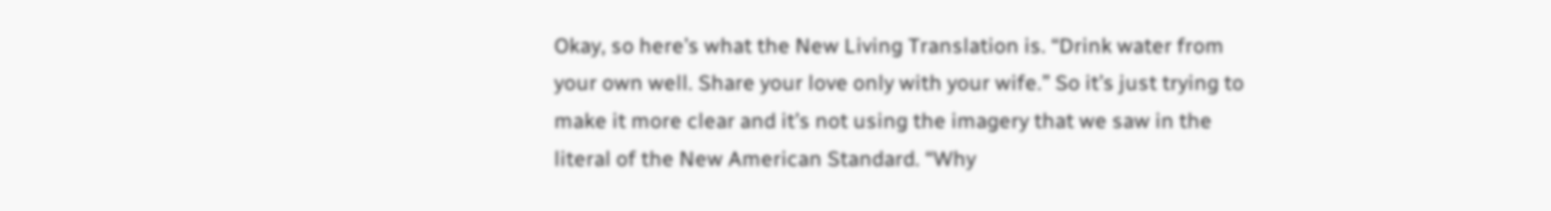Okay, so here’s what the New Living Translation is. “Drink water from your own well. Share your love only with your wife.” So it’s just trying to make it more clear and it’s not using the imagery that we saw in the literal of the New American Standard. “Why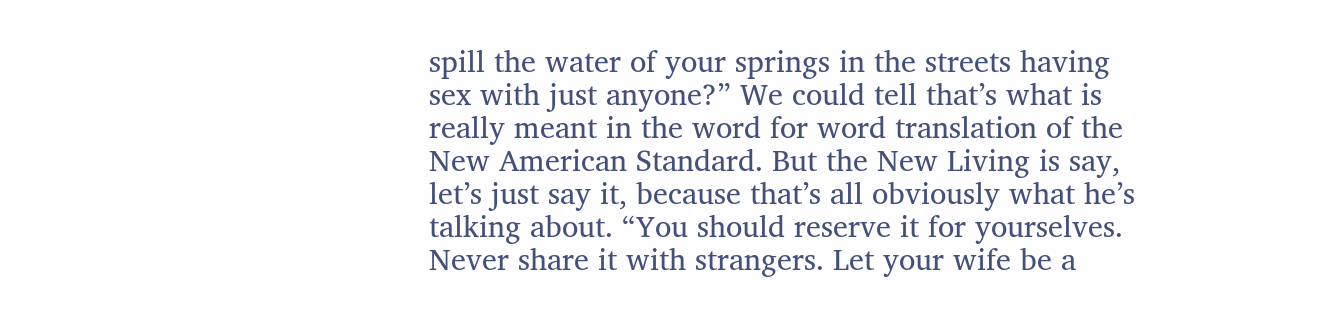spill the water of your springs in the streets having sex with just anyone?” We could tell that’s what is really meant in the word for word translation of the New American Standard. But the New Living is say, let’s just say it, because that’s all obviously what he’s talking about. “You should reserve it for yourselves. Never share it with strangers. Let your wife be a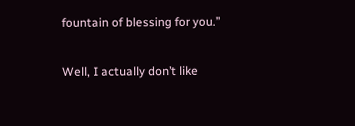fountain of blessing for you.”

Well, I actually don’t like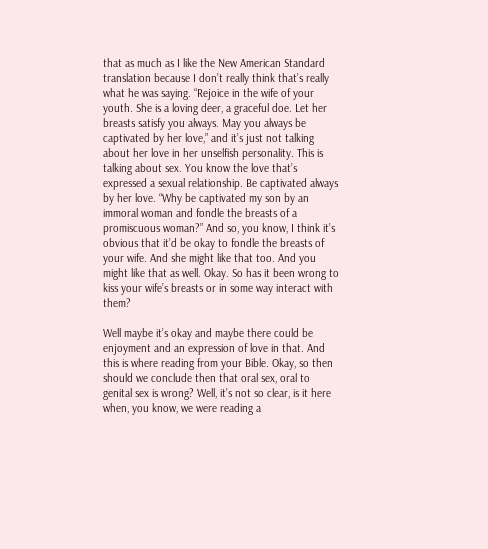that as much as I like the New American Standard translation because I don’t really think that’s really what he was saying. “Rejoice in the wife of your youth. She is a loving deer, a graceful doe. Let her breasts satisfy you always. May you always be captivated by her love,” and it’s just not talking about her love in her unselfish personality. This is talking about sex. You know the love that’s expressed a sexual relationship. Be captivated always by her love. “Why be captivated my son by an immoral woman and fondle the breasts of a promiscuous woman?” And so, you know, I think it’s obvious that it’d be okay to fondle the breasts of your wife. And she might like that too. And you might like that as well. Okay. So has it been wrong to kiss your wife’s breasts or in some way interact with them?

Well maybe it’s okay and maybe there could be enjoyment and an expression of love in that. And this is where reading from your Bible. Okay, so then should we conclude then that oral sex, oral to genital sex is wrong? Well, it’s not so clear, is it here when, you know, we were reading a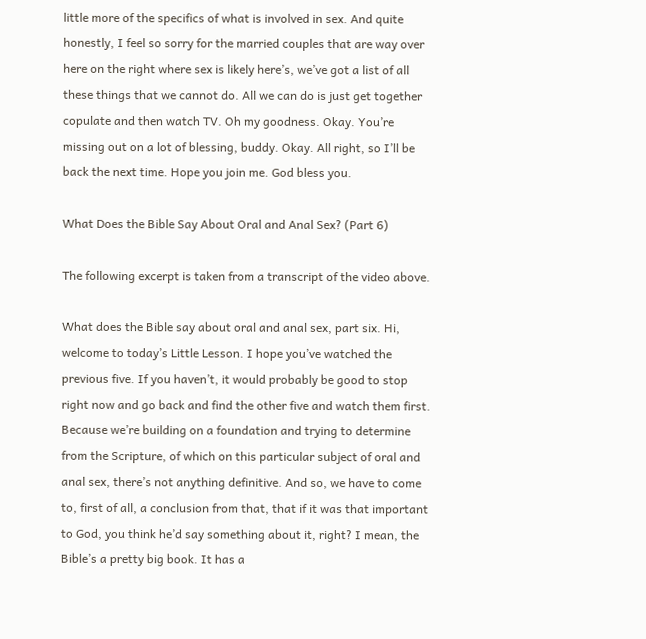little more of the specifics of what is involved in sex. And quite honestly, I feel so sorry for the married couples that are way over here on the right where sex is likely here’s, we’ve got a list of all these things that we cannot do. All we can do is just get together copulate and then watch TV. Oh my goodness. Okay. You’re missing out on a lot of blessing, buddy. Okay. All right, so I’ll be back the next time. Hope you join me. God bless you.

What Does the Bible Say About Oral and Anal Sex? (Part 6)

The following excerpt is taken from a transcript of the video above.

What does the Bible say about oral and anal sex, part six. Hi, welcome to today’s Little Lesson. I hope you’ve watched the previous five. If you haven’t, it would probably be good to stop right now and go back and find the other five and watch them first. Because we’re building on a foundation and trying to determine from the Scripture, of which on this particular subject of oral and anal sex, there’s not anything definitive. And so, we have to come to, first of all, a conclusion from that, that if it was that important to God, you think he’d say something about it, right? I mean, the Bible’s a pretty big book. It has a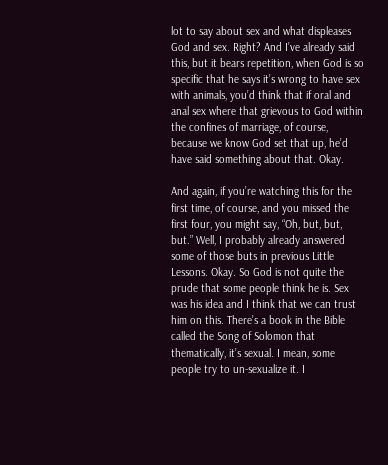lot to say about sex and what displeases God and sex. Right? And I’ve already said this, but it bears repetition, when God is so specific that he says it’s wrong to have sex with animals, you’d think that if oral and anal sex where that grievous to God within the confines of marriage, of course, because we know God set that up, he’d have said something about that. Okay.

And again, if you’re watching this for the first time, of course, and you missed the first four, you might say, “Oh, but, but, but.” Well, I probably already answered some of those buts in previous Little Lessons. Okay. So God is not quite the prude that some people think he is. Sex was his idea and I think that we can trust him on this. There’s a book in the Bible called the Song of Solomon that thematically, it’s sexual. I mean, some people try to un-sexualize it. I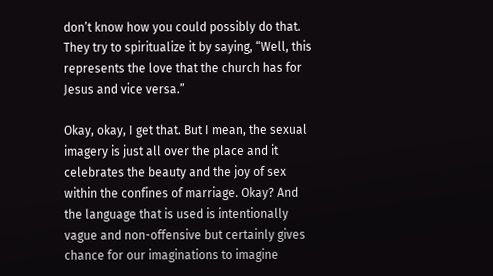don’t know how you could possibly do that. They try to spiritualize it by saying, “Well, this represents the love that the church has for Jesus and vice versa.”

Okay, okay, I get that. But I mean, the sexual imagery is just all over the place and it celebrates the beauty and the joy of sex within the confines of marriage. Okay? And the language that is used is intentionally vague and non-offensive but certainly gives chance for our imaginations to imagine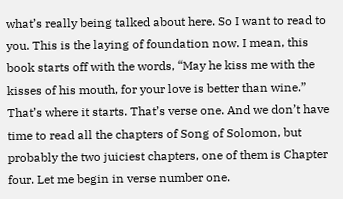what’s really being talked about here. So I want to read to you. This is the laying of foundation now. I mean, this book starts off with the words, “May he kiss me with the kisses of his mouth, for your love is better than wine.” That’s where it starts. That’s verse one. And we don’t have time to read all the chapters of Song of Solomon, but probably the two juiciest chapters, one of them is Chapter four. Let me begin in verse number one.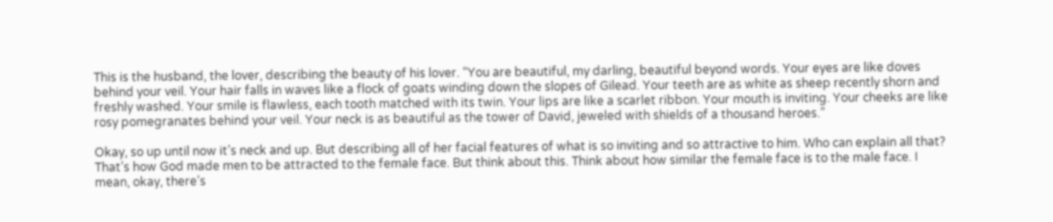This is the husband, the lover, describing the beauty of his lover. “You are beautiful, my darling, beautiful beyond words. Your eyes are like doves behind your veil. Your hair falls in waves like a flock of goats winding down the slopes of Gilead. Your teeth are as white as sheep recently shorn and freshly washed. Your smile is flawless, each tooth matched with its twin. Your lips are like a scarlet ribbon. Your mouth is inviting. Your cheeks are like rosy pomegranates behind your veil. Your neck is as beautiful as the tower of David, jeweled with shields of a thousand heroes.”

Okay, so up until now it’s neck and up. But describing all of her facial features of what is so inviting and so attractive to him. Who can explain all that? That’s how God made men to be attracted to the female face. But think about this. Think about how similar the female face is to the male face. I mean, okay, there’s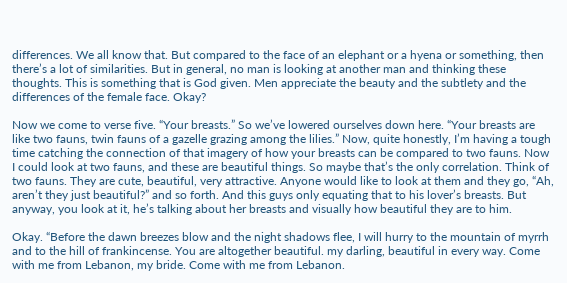differences. We all know that. But compared to the face of an elephant or a hyena or something, then there’s a lot of similarities. But in general, no man is looking at another man and thinking these thoughts. This is something that is God given. Men appreciate the beauty and the subtlety and the differences of the female face. Okay?

Now we come to verse five. “Your breasts.” So we’ve lowered ourselves down here. “Your breasts are like two fauns, twin fauns of a gazelle grazing among the lilies.” Now, quite honestly, I’m having a tough time catching the connection of that imagery of how your breasts can be compared to two fauns. Now I could look at two fauns, and these are beautiful things. So maybe that’s the only correlation. Think of two fauns. They are cute, beautiful, very attractive. Anyone would like to look at them and they go, “Ah, aren’t they just beautiful?” and so forth. And this guys only equating that to his lover’s breasts. But anyway, you look at it, he’s talking about her breasts and visually how beautiful they are to him.

Okay. “Before the dawn breezes blow and the night shadows flee, I will hurry to the mountain of myrrh and to the hill of frankincense. You are altogether beautiful. my darling, beautiful in every way. Come with me from Lebanon, my bride. Come with me from Lebanon.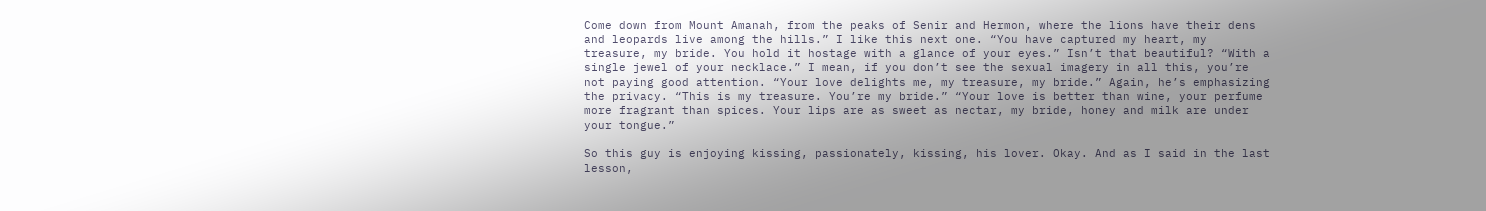Come down from Mount Amanah, from the peaks of Senir and Hermon, where the lions have their dens and leopards live among the hills.” I like this next one. “You have captured my heart, my treasure, my bride. You hold it hostage with a glance of your eyes.” Isn’t that beautiful? “With a single jewel of your necklace.” I mean, if you don’t see the sexual imagery in all this, you’re not paying good attention. “Your love delights me, my treasure, my bride.” Again, he’s emphasizing the privacy. “This is my treasure. You’re my bride.” “Your love is better than wine, your perfume more fragrant than spices. Your lips are as sweet as nectar, my bride, honey and milk are under your tongue.”

So this guy is enjoying kissing, passionately, kissing, his lover. Okay. And as I said in the last lesson,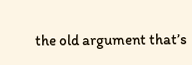the old argument that’s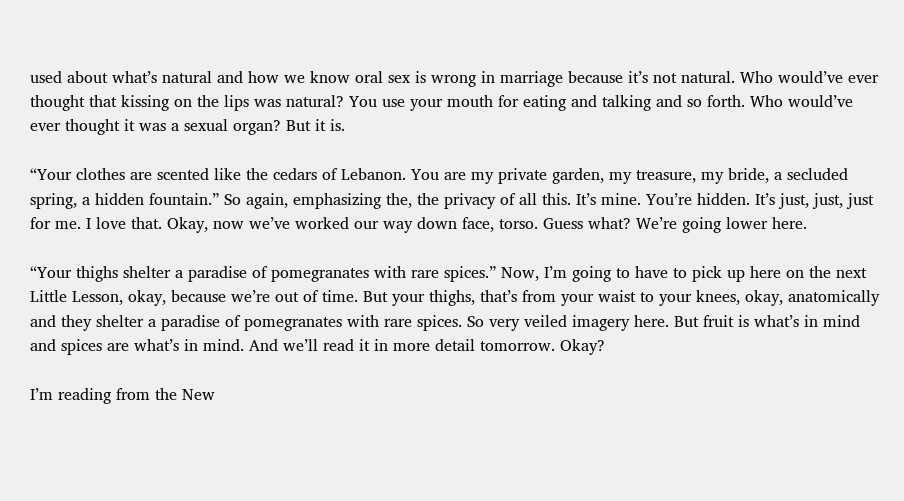used about what’s natural and how we know oral sex is wrong in marriage because it’s not natural. Who would’ve ever thought that kissing on the lips was natural? You use your mouth for eating and talking and so forth. Who would’ve ever thought it was a sexual organ? But it is.

“Your clothes are scented like the cedars of Lebanon. You are my private garden, my treasure, my bride, a secluded spring, a hidden fountain.” So again, emphasizing the, the privacy of all this. It’s mine. You’re hidden. It’s just, just, just for me. I love that. Okay, now we’ve worked our way down face, torso. Guess what? We’re going lower here.

“Your thighs shelter a paradise of pomegranates with rare spices.” Now, I’m going to have to pick up here on the next Little Lesson, okay, because we’re out of time. But your thighs, that’s from your waist to your knees, okay, anatomically and they shelter a paradise of pomegranates with rare spices. So very veiled imagery here. But fruit is what’s in mind and spices are what’s in mind. And we’ll read it in more detail tomorrow. Okay?

I’m reading from the New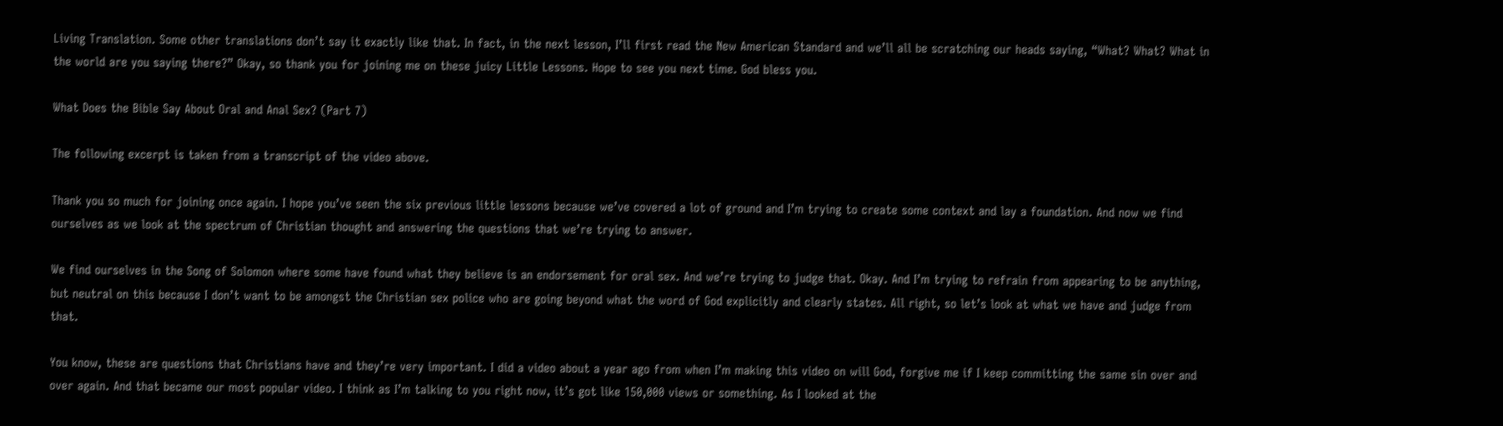Living Translation. Some other translations don’t say it exactly like that. In fact, in the next lesson, I’ll first read the New American Standard and we’ll all be scratching our heads saying, “What? What? What in the world are you saying there?” Okay, so thank you for joining me on these juicy Little Lessons. Hope to see you next time. God bless you.

What Does the Bible Say About Oral and Anal Sex? (Part 7)

The following excerpt is taken from a transcript of the video above.

Thank you so much for joining once again. I hope you’ve seen the six previous little lessons because we’ve covered a lot of ground and I’m trying to create some context and lay a foundation. And now we find ourselves as we look at the spectrum of Christian thought and answering the questions that we’re trying to answer.

We find ourselves in the Song of Solomon where some have found what they believe is an endorsement for oral sex. And we’re trying to judge that. Okay. And I’m trying to refrain from appearing to be anything, but neutral on this because I don’t want to be amongst the Christian sex police who are going beyond what the word of God explicitly and clearly states. All right, so let’s look at what we have and judge from that.

You know, these are questions that Christians have and they’re very important. I did a video about a year ago from when I’m making this video on will God, forgive me if I keep committing the same sin over and over again. And that became our most popular video. I think as I’m talking to you right now, it’s got like 150,000 views or something. As I looked at the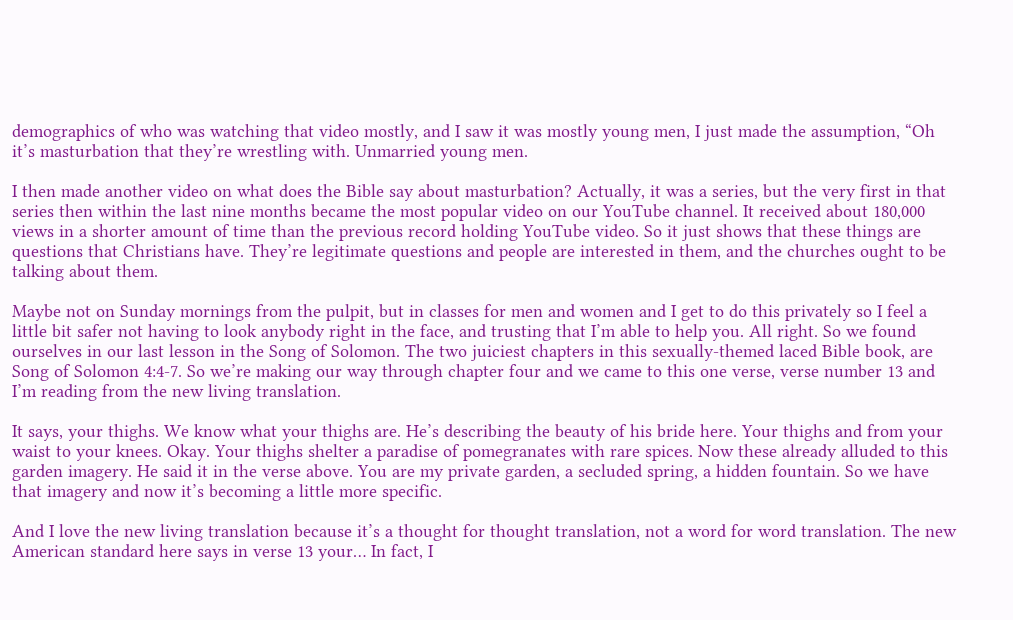demographics of who was watching that video mostly, and I saw it was mostly young men, I just made the assumption, “Oh it’s masturbation that they’re wrestling with. Unmarried young men.

I then made another video on what does the Bible say about masturbation? Actually, it was a series, but the very first in that series then within the last nine months became the most popular video on our YouTube channel. It received about 180,000 views in a shorter amount of time than the previous record holding YouTube video. So it just shows that these things are questions that Christians have. They’re legitimate questions and people are interested in them, and the churches ought to be talking about them.

Maybe not on Sunday mornings from the pulpit, but in classes for men and women and I get to do this privately so I feel a little bit safer not having to look anybody right in the face, and trusting that I’m able to help you. All right. So we found ourselves in our last lesson in the Song of Solomon. The two juiciest chapters in this sexually-themed laced Bible book, are Song of Solomon 4:4-7. So we’re making our way through chapter four and we came to this one verse, verse number 13 and I’m reading from the new living translation.

It says, your thighs. We know what your thighs are. He’s describing the beauty of his bride here. Your thighs and from your waist to your knees. Okay. Your thighs shelter a paradise of pomegranates with rare spices. Now these already alluded to this garden imagery. He said it in the verse above. You are my private garden, a secluded spring, a hidden fountain. So we have that imagery and now it’s becoming a little more specific.

And I love the new living translation because it’s a thought for thought translation, not a word for word translation. The new American standard here says in verse 13 your… In fact, I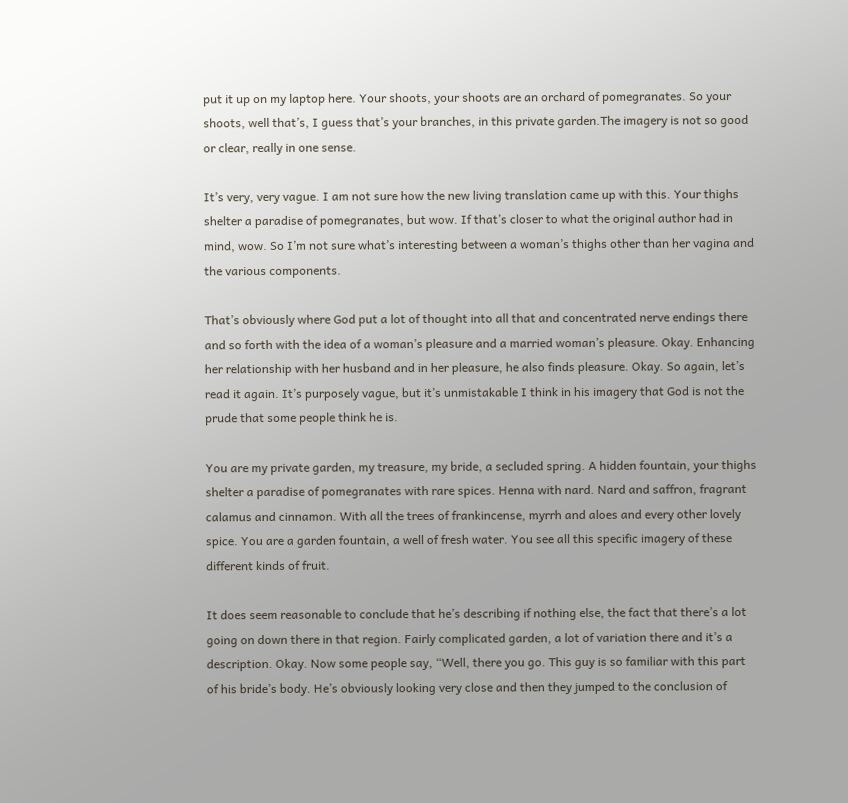put it up on my laptop here. Your shoots, your shoots are an orchard of pomegranates. So your shoots, well that’s, I guess that’s your branches, in this private garden.The imagery is not so good or clear, really in one sense.

It’s very, very vague. I am not sure how the new living translation came up with this. Your thighs shelter a paradise of pomegranates, but wow. If that’s closer to what the original author had in mind, wow. So I’m not sure what’s interesting between a woman’s thighs other than her vagina and the various components.

That’s obviously where God put a lot of thought into all that and concentrated nerve endings there and so forth with the idea of a woman’s pleasure and a married woman’s pleasure. Okay. Enhancing her relationship with her husband and in her pleasure, he also finds pleasure. Okay. So again, let’s read it again. It’s purposely vague, but it’s unmistakable I think in his imagery that God is not the prude that some people think he is.

You are my private garden, my treasure, my bride, a secluded spring. A hidden fountain, your thighs shelter a paradise of pomegranates with rare spices. Henna with nard. Nard and saffron, fragrant calamus and cinnamon. With all the trees of frankincense, myrrh and aloes and every other lovely spice. You are a garden fountain, a well of fresh water. You see all this specific imagery of these different kinds of fruit.

It does seem reasonable to conclude that he’s describing if nothing else, the fact that there’s a lot going on down there in that region. Fairly complicated garden, a lot of variation there and it’s a description. Okay. Now some people say, “Well, there you go. This guy is so familiar with this part of his bride’s body. He’s obviously looking very close and then they jumped to the conclusion of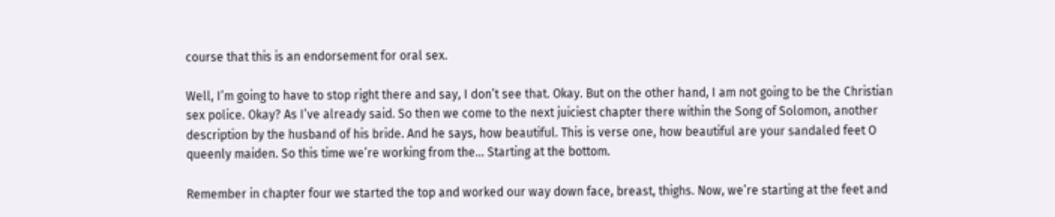course that this is an endorsement for oral sex.

Well, I’m going to have to stop right there and say, I don’t see that. Okay. But on the other hand, I am not going to be the Christian sex police. Okay? As I’ve already said. So then we come to the next juiciest chapter there within the Song of Solomon, another description by the husband of his bride. And he says, how beautiful. This is verse one, how beautiful are your sandaled feet O queenly maiden. So this time we’re working from the… Starting at the bottom.

Remember in chapter four we started the top and worked our way down face, breast, thighs. Now, we’re starting at the feet and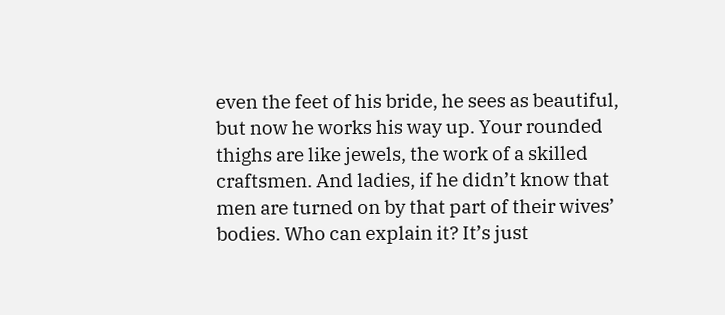even the feet of his bride, he sees as beautiful, but now he works his way up. Your rounded thighs are like jewels, the work of a skilled craftsmen. And ladies, if he didn’t know that men are turned on by that part of their wives’ bodies. Who can explain it? It’s just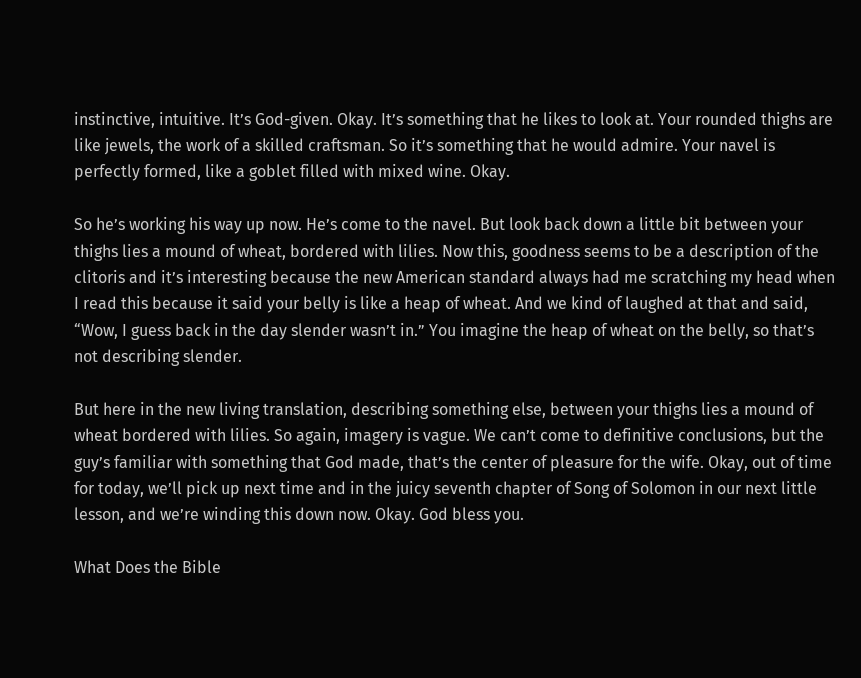instinctive, intuitive. It’s God-given. Okay. It’s something that he likes to look at. Your rounded thighs are like jewels, the work of a skilled craftsman. So it’s something that he would admire. Your navel is perfectly formed, like a goblet filled with mixed wine. Okay.

So he’s working his way up now. He’s come to the navel. But look back down a little bit between your thighs lies a mound of wheat, bordered with lilies. Now this, goodness seems to be a description of the clitoris and it’s interesting because the new American standard always had me scratching my head when I read this because it said your belly is like a heap of wheat. And we kind of laughed at that and said, “Wow, I guess back in the day slender wasn’t in.” You imagine the heap of wheat on the belly, so that’s not describing slender.

But here in the new living translation, describing something else, between your thighs lies a mound of wheat bordered with lilies. So again, imagery is vague. We can’t come to definitive conclusions, but the guy’s familiar with something that God made, that’s the center of pleasure for the wife. Okay, out of time for today, we’ll pick up next time and in the juicy seventh chapter of Song of Solomon in our next little lesson, and we’re winding this down now. Okay. God bless you.

What Does the Bible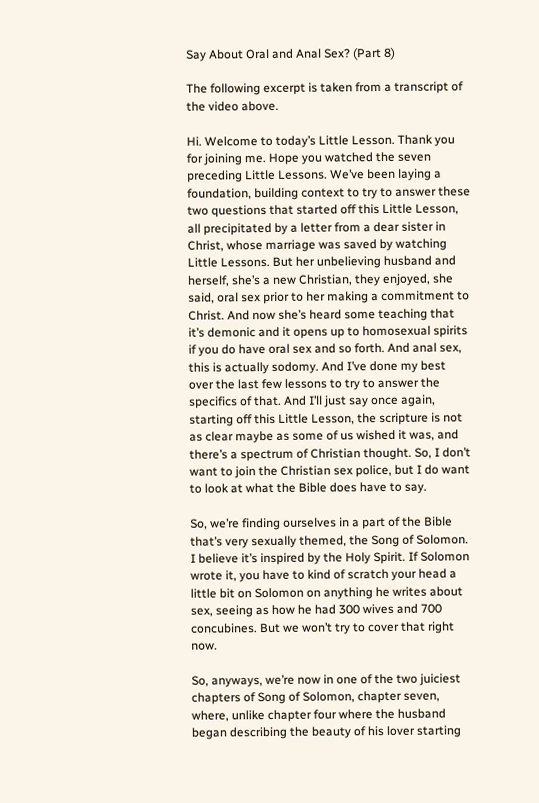Say About Oral and Anal Sex? (Part 8)

The following excerpt is taken from a transcript of the video above.

Hi. Welcome to today’s Little Lesson. Thank you for joining me. Hope you watched the seven preceding Little Lessons. We’ve been laying a foundation, building context to try to answer these two questions that started off this Little Lesson, all precipitated by a letter from a dear sister in Christ, whose marriage was saved by watching Little Lessons. But her unbelieving husband and herself, she’s a new Christian, they enjoyed, she said, oral sex prior to her making a commitment to Christ. And now she’s heard some teaching that it’s demonic and it opens up to homosexual spirits if you do have oral sex and so forth. And anal sex, this is actually sodomy. And I’ve done my best over the last few lessons to try to answer the specifics of that. And I’ll just say once again, starting off this Little Lesson, the scripture is not as clear maybe as some of us wished it was, and there’s a spectrum of Christian thought. So, I don’t want to join the Christian sex police, but I do want to look at what the Bible does have to say.

So, we’re finding ourselves in a part of the Bible that’s very sexually themed, the Song of Solomon. I believe it’s inspired by the Holy Spirit. If Solomon wrote it, you have to kind of scratch your head a little bit on Solomon on anything he writes about sex, seeing as how he had 300 wives and 700 concubines. But we won’t try to cover that right now.

So, anyways, we’re now in one of the two juiciest chapters of Song of Solomon, chapter seven, where, unlike chapter four where the husband began describing the beauty of his lover starting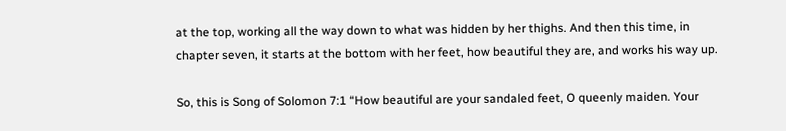at the top, working all the way down to what was hidden by her thighs. And then this time, in chapter seven, it starts at the bottom with her feet, how beautiful they are, and works his way up.

So, this is Song of Solomon 7:1 “How beautiful are your sandaled feet, O queenly maiden. Your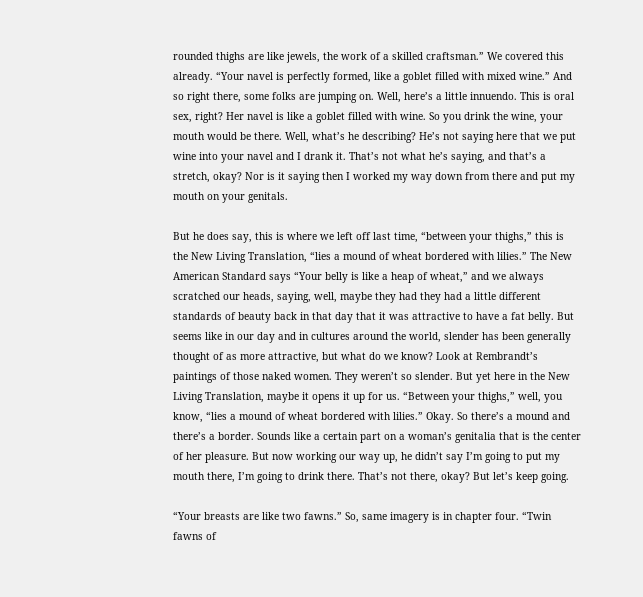rounded thighs are like jewels, the work of a skilled craftsman.” We covered this already. “Your navel is perfectly formed, like a goblet filled with mixed wine.” And so right there, some folks are jumping on. Well, here’s a little innuendo. This is oral sex, right? Her navel is like a goblet filled with wine. So you drink the wine, your mouth would be there. Well, what’s he describing? He’s not saying here that we put wine into your navel and I drank it. That’s not what he’s saying, and that’s a stretch, okay? Nor is it saying then I worked my way down from there and put my mouth on your genitals.

But he does say, this is where we left off last time, “between your thighs,” this is the New Living Translation, “lies a mound of wheat bordered with lilies.” The New American Standard says “Your belly is like a heap of wheat,” and we always scratched our heads, saying, well, maybe they had they had a little different standards of beauty back in that day that it was attractive to have a fat belly. But seems like in our day and in cultures around the world, slender has been generally thought of as more attractive, but what do we know? Look at Rembrandt’s paintings of those naked women. They weren’t so slender. But yet here in the New Living Translation, maybe it opens it up for us. “Between your thighs,” well, you know, “lies a mound of wheat bordered with lilies.” Okay. So there’s a mound and there’s a border. Sounds like a certain part on a woman’s genitalia that is the center of her pleasure. But now working our way up, he didn’t say I’m going to put my mouth there, I’m going to drink there. That’s not there, okay? But let’s keep going.

“Your breasts are like two fawns.” So, same imagery is in chapter four. “Twin fawns of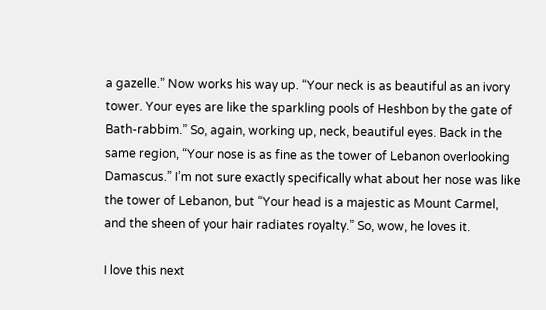a gazelle.” Now works his way up. “Your neck is as beautiful as an ivory tower. Your eyes are like the sparkling pools of Heshbon by the gate of Bath-rabbim.” So, again, working up, neck, beautiful eyes. Back in the same region, “Your nose is as fine as the tower of Lebanon overlooking Damascus.” I’m not sure exactly specifically what about her nose was like the tower of Lebanon, but “Your head is a majestic as Mount Carmel, and the sheen of your hair radiates royalty.” So, wow, he loves it.

I love this next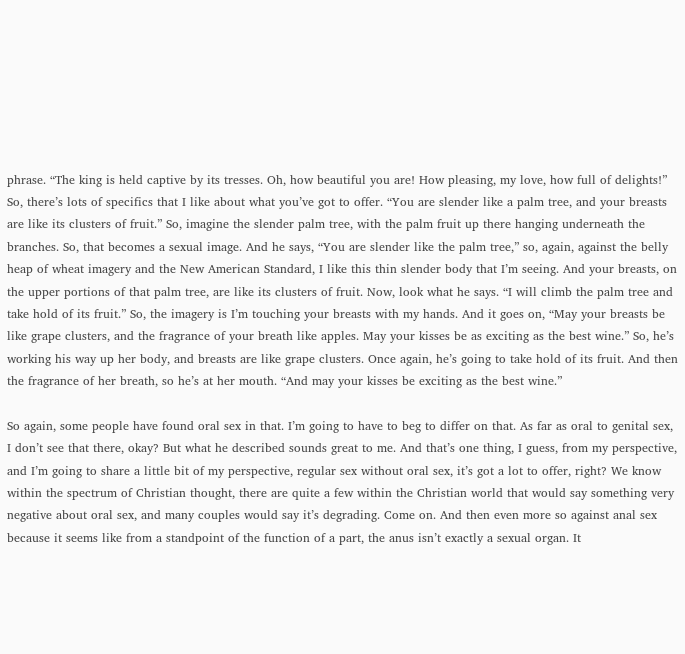phrase. “The king is held captive by its tresses. Oh, how beautiful you are! How pleasing, my love, how full of delights!” So, there’s lots of specifics that I like about what you’ve got to offer. “You are slender like a palm tree, and your breasts are like its clusters of fruit.” So, imagine the slender palm tree, with the palm fruit up there hanging underneath the branches. So, that becomes a sexual image. And he says, “You are slender like the palm tree,” so, again, against the belly heap of wheat imagery and the New American Standard, I like this thin slender body that I’m seeing. And your breasts, on the upper portions of that palm tree, are like its clusters of fruit. Now, look what he says. “I will climb the palm tree and take hold of its fruit.” So, the imagery is I’m touching your breasts with my hands. And it goes on, “May your breasts be like grape clusters, and the fragrance of your breath like apples. May your kisses be as exciting as the best wine.” So, he’s working his way up her body, and breasts are like grape clusters. Once again, he’s going to take hold of its fruit. And then the fragrance of her breath, so he’s at her mouth. “And may your kisses be exciting as the best wine.”

So again, some people have found oral sex in that. I’m going to have to beg to differ on that. As far as oral to genital sex, I don’t see that there, okay? But what he described sounds great to me. And that’s one thing, I guess, from my perspective, and I’m going to share a little bit of my perspective, regular sex without oral sex, it’s got a lot to offer, right? We know within the spectrum of Christian thought, there are quite a few within the Christian world that would say something very negative about oral sex, and many couples would say it’s degrading. Come on. And then even more so against anal sex because it seems like from a standpoint of the function of a part, the anus isn’t exactly a sexual organ. It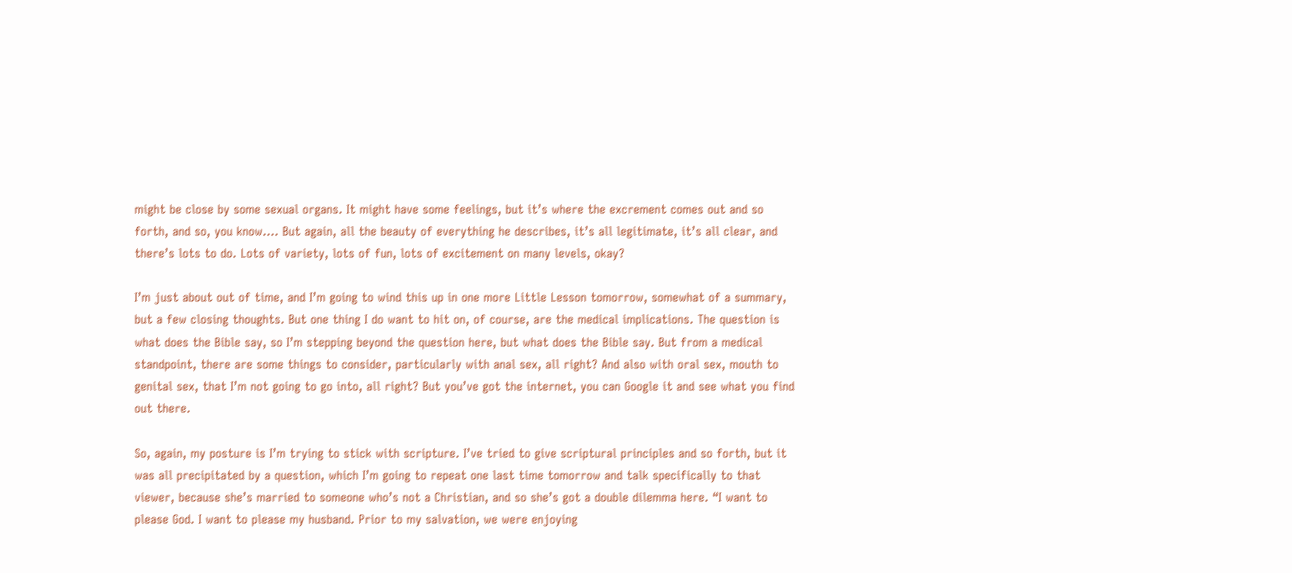might be close by some sexual organs. It might have some feelings, but it’s where the excrement comes out and so forth, and so, you know…. But again, all the beauty of everything he describes, it’s all legitimate, it’s all clear, and there’s lots to do. Lots of variety, lots of fun, lots of excitement on many levels, okay?

I’m just about out of time, and I’m going to wind this up in one more Little Lesson tomorrow, somewhat of a summary, but a few closing thoughts. But one thing I do want to hit on, of course, are the medical implications. The question is what does the Bible say, so I’m stepping beyond the question here, but what does the Bible say. But from a medical standpoint, there are some things to consider, particularly with anal sex, all right? And also with oral sex, mouth to genital sex, that I’m not going to go into, all right? But you’ve got the internet, you can Google it and see what you find out there.

So, again, my posture is I’m trying to stick with scripture. I’ve tried to give scriptural principles and so forth, but it was all precipitated by a question, which I’m going to repeat one last time tomorrow and talk specifically to that viewer, because she’s married to someone who’s not a Christian, and so she’s got a double dilemma here. “I want to please God. I want to please my husband. Prior to my salvation, we were enjoying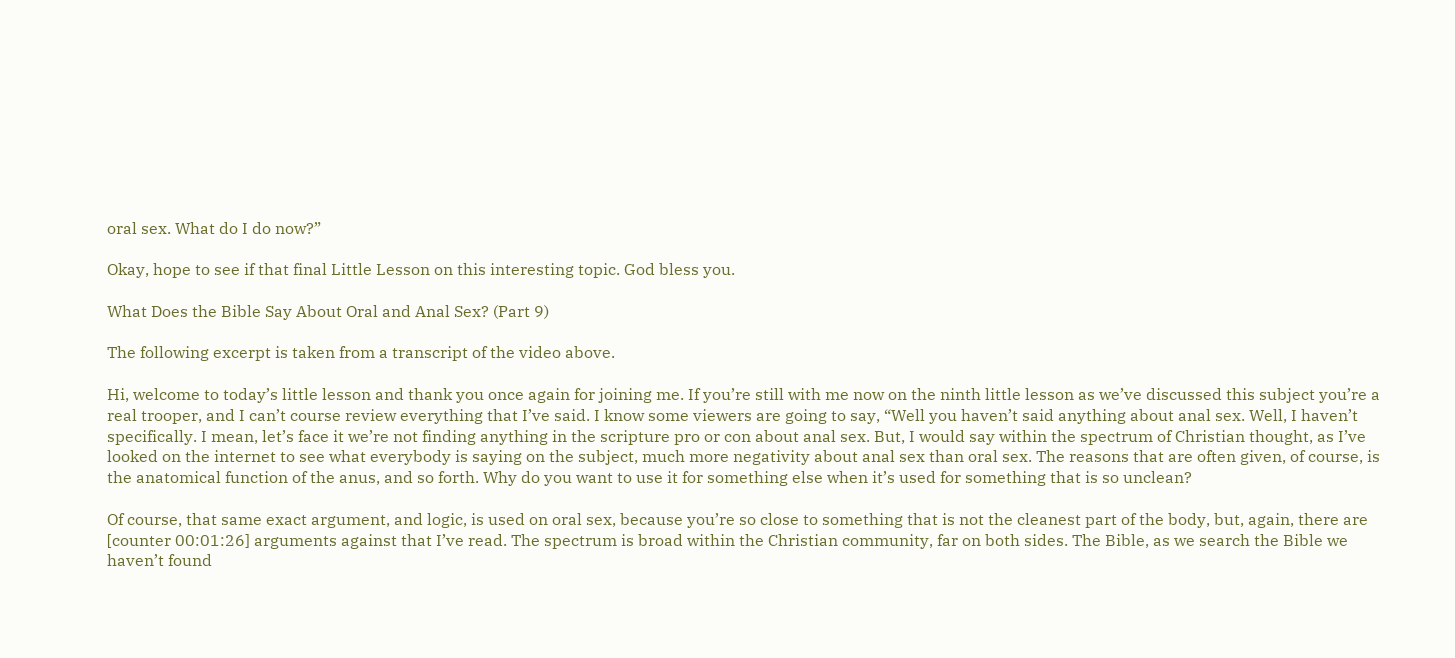oral sex. What do I do now?”

Okay, hope to see if that final Little Lesson on this interesting topic. God bless you.

What Does the Bible Say About Oral and Anal Sex? (Part 9)

The following excerpt is taken from a transcript of the video above.

Hi, welcome to today’s little lesson and thank you once again for joining me. If you’re still with me now on the ninth little lesson as we’ve discussed this subject you’re a real trooper, and I can’t course review everything that I’ve said. I know some viewers are going to say, “Well you haven’t said anything about anal sex. Well, I haven’t specifically. I mean, let’s face it we’re not finding anything in the scripture pro or con about anal sex. But, I would say within the spectrum of Christian thought, as I’ve looked on the internet to see what everybody is saying on the subject, much more negativity about anal sex than oral sex. The reasons that are often given, of course, is the anatomical function of the anus, and so forth. Why do you want to use it for something else when it’s used for something that is so unclean?

Of course, that same exact argument, and logic, is used on oral sex, because you’re so close to something that is not the cleanest part of the body, but, again, there are [counter 00:01:26] arguments against that I’ve read. The spectrum is broad within the Christian community, far on both sides. The Bible, as we search the Bible we haven’t found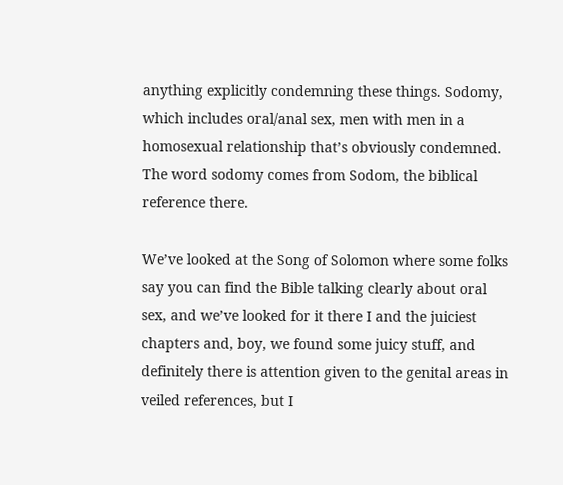anything explicitly condemning these things. Sodomy, which includes oral/anal sex, men with men in a homosexual relationship that’s obviously condemned. The word sodomy comes from Sodom, the biblical reference there.

We’ve looked at the Song of Solomon where some folks say you can find the Bible talking clearly about oral sex, and we’ve looked for it there I and the juiciest chapters and, boy, we found some juicy stuff, and definitely there is attention given to the genital areas in veiled references, but I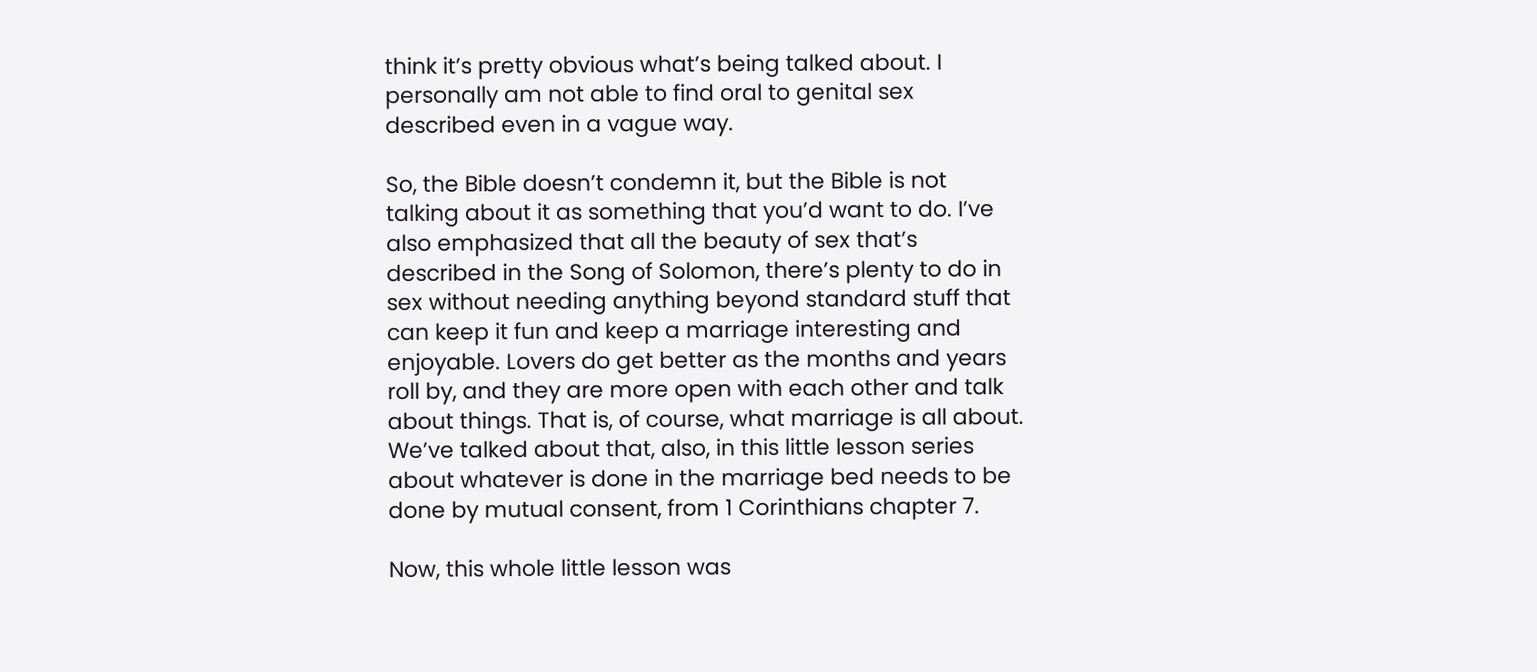think it’s pretty obvious what’s being talked about. I personally am not able to find oral to genital sex described even in a vague way.

So, the Bible doesn’t condemn it, but the Bible is not talking about it as something that you’d want to do. I’ve also emphasized that all the beauty of sex that’s described in the Song of Solomon, there’s plenty to do in sex without needing anything beyond standard stuff that can keep it fun and keep a marriage interesting and enjoyable. Lovers do get better as the months and years roll by, and they are more open with each other and talk about things. That is, of course, what marriage is all about. We’ve talked about that, also, in this little lesson series about whatever is done in the marriage bed needs to be done by mutual consent, from 1 Corinthians chapter 7.

Now, this whole little lesson was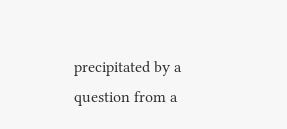precipitated by a question from a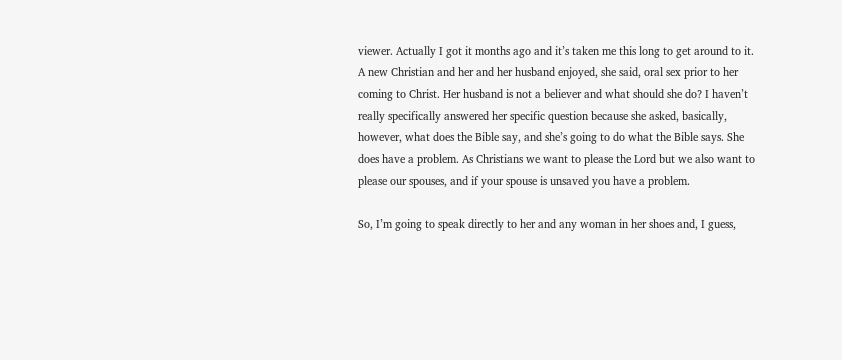viewer. Actually I got it months ago and it’s taken me this long to get around to it. A new Christian and her and her husband enjoyed, she said, oral sex prior to her coming to Christ. Her husband is not a believer and what should she do? I haven’t really specifically answered her specific question because she asked, basically, however, what does the Bible say, and she’s going to do what the Bible says. She does have a problem. As Christians we want to please the Lord but we also want to please our spouses, and if your spouse is unsaved you have a problem.

So, I’m going to speak directly to her and any woman in her shoes and, I guess,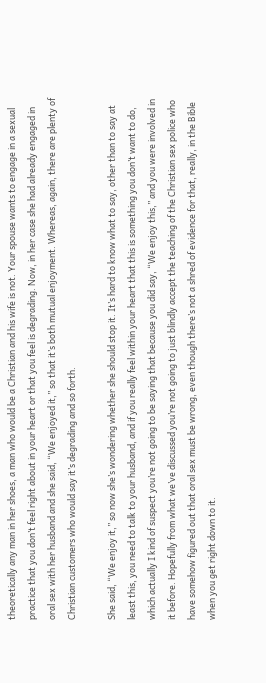theoretically any man in her shoes, a man who would be a Christian and his wife is not. Your spouse wants to engage in a sexual practice that you don’t feel right about in your heart or that you feel is degrading. Now, in her case she had already engaged in oral sex with her husband and she said, “We enjoyed it,” so that it’s both mutual enjoyment. Whereas, again, there are plenty of Christian customers who would say it’s degrading and so forth.

She said, “We enjoy it,” so now she’s wondering whether she should stop it. It’s hard to know what to say, other than to say at least this, you need to talk to your husband, and if you really feel within your heart that this is something you don’t want to do, which actually I kind of suspect you’re not going to be saying that because you did say, “We enjoy this,” and you were involved in it before. Hopefully from what we’ve discussed you’re not going to just blindly accept the teaching of the Christian sex police who have somehow figured out that oral sex must be wrong, even though there’s not a shred of evidence for that, really, in the Bible when you get right down to it.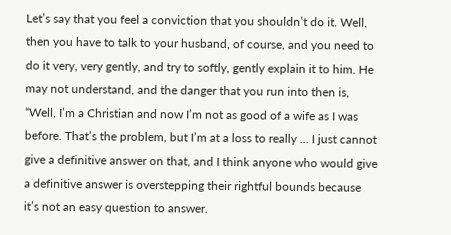Let’s say that you feel a conviction that you shouldn’t do it. Well, then you have to talk to your husband, of course, and you need to do it very, very gently, and try to softly, gently explain it to him. He may not understand, and the danger that you run into then is, “Well, I’m a Christian and now I’m not as good of a wife as I was before. That’s the problem, but I’m at a loss to really … I just cannot give a definitive answer on that, and I think anyone who would give a definitive answer is overstepping their rightful bounds because it’s not an easy question to answer.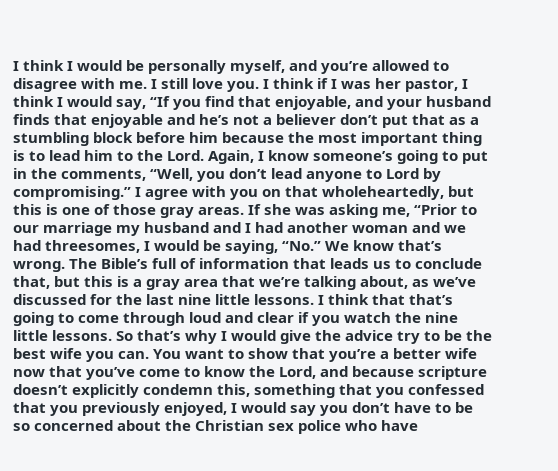I think I would be personally myself, and you’re allowed to disagree with me. I still love you. I think if I was her pastor, I think I would say, “If you find that enjoyable, and your husband finds that enjoyable and he’s not a believer don’t put that as a stumbling block before him because the most important thing is to lead him to the Lord. Again, I know someone’s going to put in the comments, “Well, you don’t lead anyone to Lord by compromising.” I agree with you on that wholeheartedly, but this is one of those gray areas. If she was asking me, “Prior to our marriage my husband and I had another woman and we had threesomes, I would be saying, “No.” We know that’s wrong. The Bible’s full of information that leads us to conclude that, but this is a gray area that we’re talking about, as we’ve discussed for the last nine little lessons. I think that that’s going to come through loud and clear if you watch the nine little lessons. So that’s why I would give the advice try to be the best wife you can. You want to show that you’re a better wife now that you’ve come to know the Lord, and because scripture doesn’t explicitly condemn this, something that you confessed that you previously enjoyed, I would say you don’t have to be so concerned about the Christian sex police who have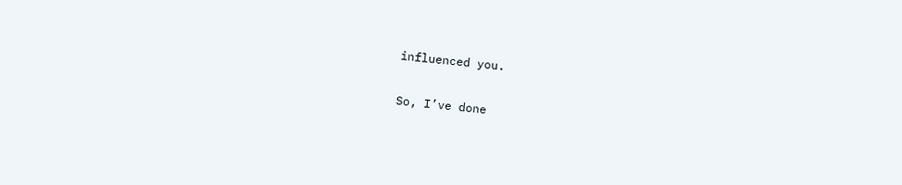influenced you.

So, I’ve done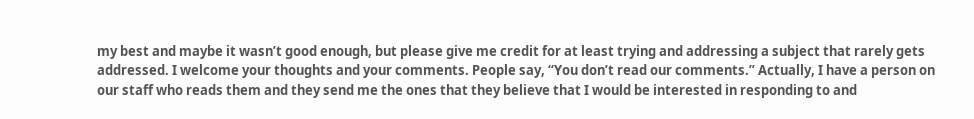my best and maybe it wasn’t good enough, but please give me credit for at least trying and addressing a subject that rarely gets addressed. I welcome your thoughts and your comments. People say, “You don’t read our comments.” Actually, I have a person on our staff who reads them and they send me the ones that they believe that I would be interested in responding to and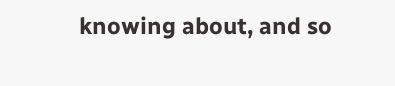knowing about, and so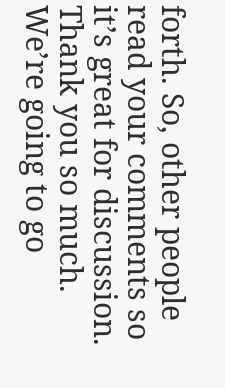forth. So, other people read your comments so it’s great for discussion. Thank you so much. We’re going to go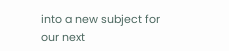into a new subject for our next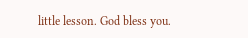little lesson. God bless you.